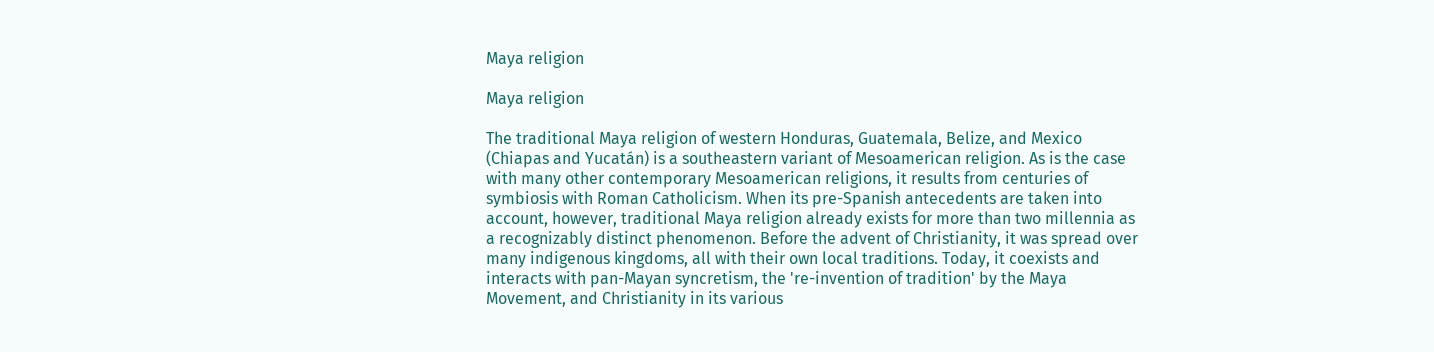Maya religion

Maya religion

The traditional Maya religion of western Honduras, Guatemala, Belize, and Mexico (Chiapas and Yucatán) is a southeastern variant of Mesoamerican religion. As is the case with many other contemporary Mesoamerican religions, it results from centuries of symbiosis with Roman Catholicism. When its pre-Spanish antecedents are taken into account, however, traditional Maya religion already exists for more than two millennia as a recognizably distinct phenomenon. Before the advent of Christianity, it was spread over many indigenous kingdoms, all with their own local traditions. Today, it coexists and interacts with pan-Mayan syncretism, the 're-invention of tradition' by the Maya Movement, and Christianity in its various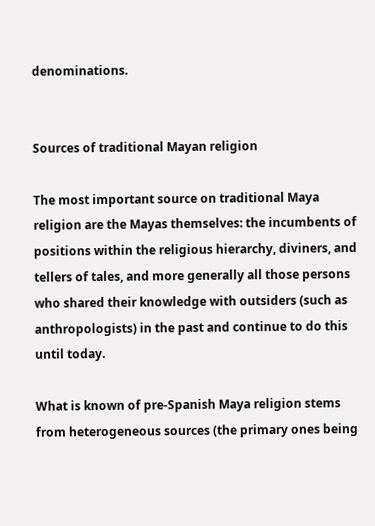denominations.


Sources of traditional Mayan religion

The most important source on traditional Maya religion are the Mayas themselves: the incumbents of positions within the religious hierarchy, diviners, and tellers of tales, and more generally all those persons who shared their knowledge with outsiders (such as anthropologists) in the past and continue to do this until today.

What is known of pre-Spanish Maya religion stems from heterogeneous sources (the primary ones being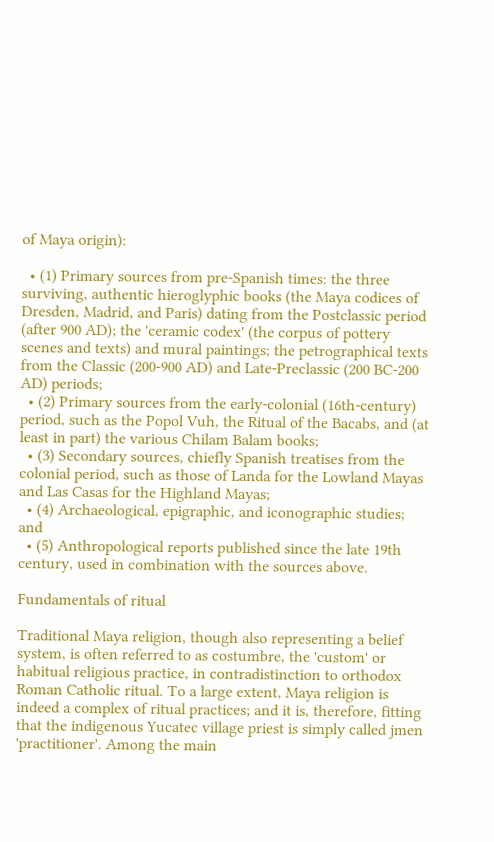of Maya origin):

  • (1) Primary sources from pre-Spanish times: the three surviving, authentic hieroglyphic books (the Maya codices of Dresden, Madrid, and Paris) dating from the Postclassic period (after 900 AD); the 'ceramic codex' (the corpus of pottery scenes and texts) and mural paintings; the petrographical texts from the Classic (200-900 AD) and Late-Preclassic (200 BC-200 AD) periods;
  • (2) Primary sources from the early-colonial (16th-century) period, such as the Popol Vuh, the Ritual of the Bacabs, and (at least in part) the various Chilam Balam books;
  • (3) Secondary sources, chiefly Spanish treatises from the colonial period, such as those of Landa for the Lowland Mayas and Las Casas for the Highland Mayas;
  • (4) Archaeological, epigraphic, and iconographic studies; and
  • (5) Anthropological reports published since the late 19th century, used in combination with the sources above.

Fundamentals of ritual

Traditional Maya religion, though also representing a belief system, is often referred to as costumbre, the 'custom' or habitual religious practice, in contradistinction to orthodox Roman Catholic ritual. To a large extent, Maya religion is indeed a complex of ritual practices; and it is, therefore, fitting that the indigenous Yucatec village priest is simply called jmen 'practitioner'. Among the main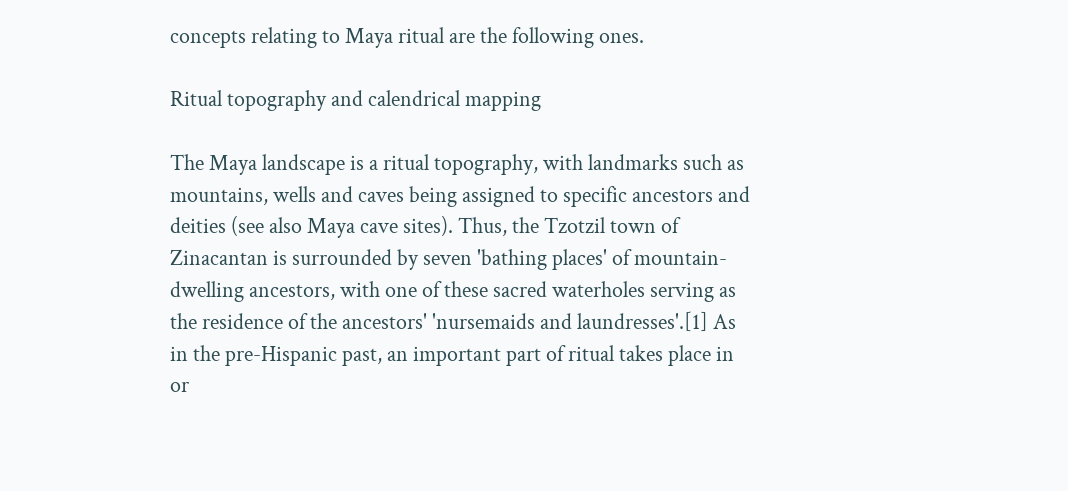concepts relating to Maya ritual are the following ones.

Ritual topography and calendrical mapping

The Maya landscape is a ritual topography, with landmarks such as mountains, wells and caves being assigned to specific ancestors and deities (see also Maya cave sites). Thus, the Tzotzil town of Zinacantan is surrounded by seven 'bathing places' of mountain-dwelling ancestors, with one of these sacred waterholes serving as the residence of the ancestors' 'nursemaids and laundresses'.[1] As in the pre-Hispanic past, an important part of ritual takes place in or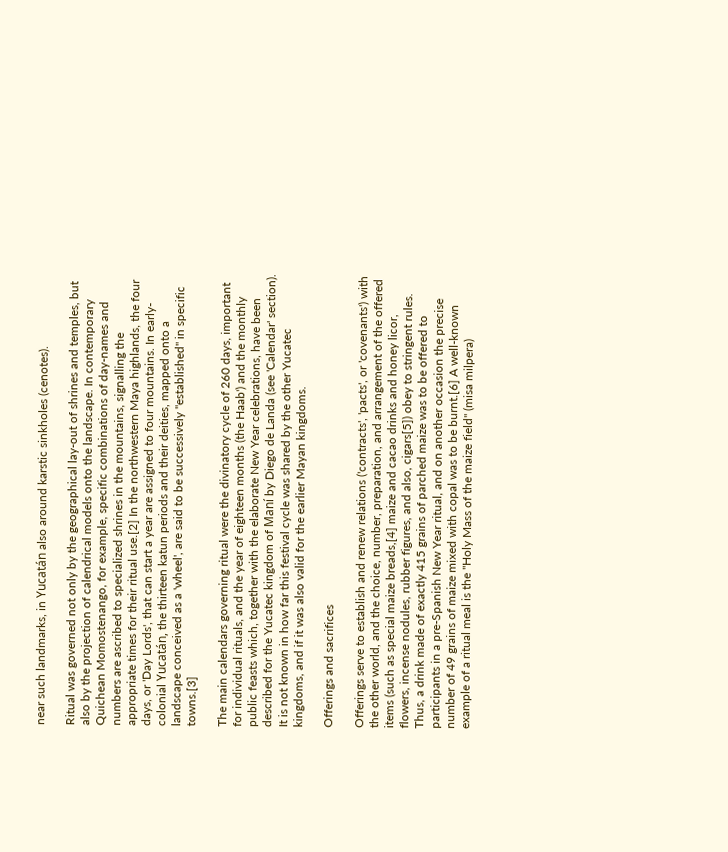near such landmarks, in Yucatán also around karstic sinkholes (cenotes).

Ritual was governed not only by the geographical lay-out of shrines and temples, but also by the projection of calendrical models onto the landscape. In contemporary Quichean Momostenango, for example, specific combinations of day-names and numbers are ascribed to specialized shrines in the mountains, signalling the appropriate times for their ritual use.[2] In the northwestern Maya highlands, the four days, or 'Day Lords', that can start a year are assigned to four mountains. In early-colonial Yucatán, the thirteen katun periods and their deities, mapped onto a landscape conceived as a 'wheel', are said to be successively "established" in specific towns.[3]

The main calendars governing ritual were the divinatory cycle of 260 days, important for individual rituals, and the year of eighteen months (the Haab') and the monthly public feasts which, together with the elaborate New Year celebrations, have been described for the Yucatec kingdom of Maní by Diego de Landa (see 'Calendar' section). It is not known in how far this festival cycle was shared by the other Yucatec kingdoms, and if it was also valid for the earlier Mayan kingdoms.

Offerings and sacrifices

Offerings serve to establish and renew relations ('contracts', 'pacts', or 'covenants') with the other world, and the choice, number, preparation, and arrangement of the offered items (such as special maize breads,[4] maize and cacao drinks and honey licor, flowers, incense nodules, rubber figures, and also, cigars[5]) obey to stringent rules. Thus, a drink made of exactly 415 grains of parched maize was to be offered to participants in a pre-Spanish New Year ritual, and on another occasion the precise number of 49 grains of maize mixed with copal was to be burnt.[6] A well-known example of a ritual meal is the "Holy Mass of the maize field" (misa milpera)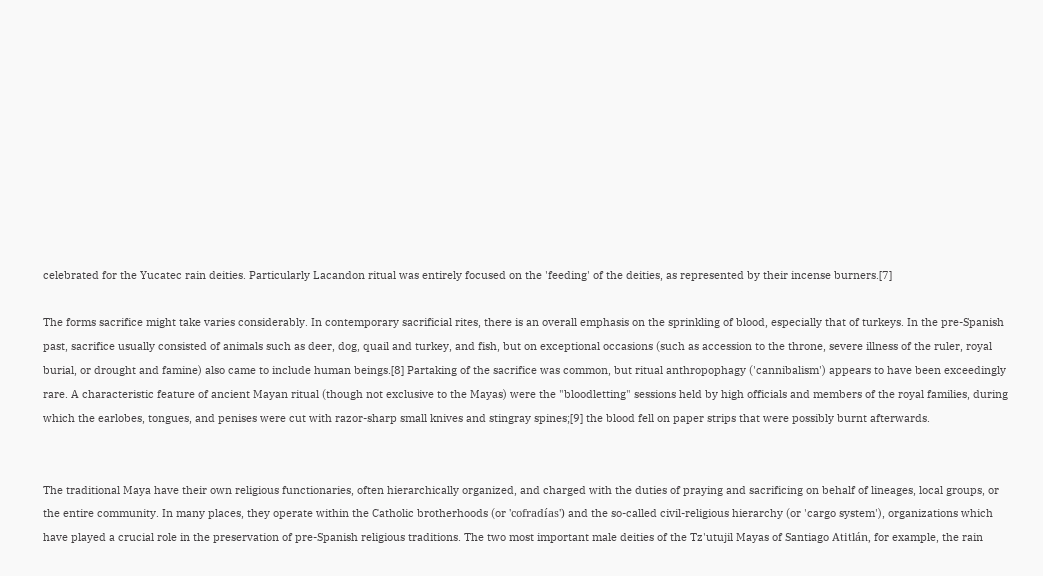celebrated for the Yucatec rain deities. Particularly Lacandon ritual was entirely focused on the 'feeding' of the deities, as represented by their incense burners.[7]

The forms sacrifice might take varies considerably. In contemporary sacrificial rites, there is an overall emphasis on the sprinkling of blood, especially that of turkeys. In the pre-Spanish past, sacrifice usually consisted of animals such as deer, dog, quail and turkey, and fish, but on exceptional occasions (such as accession to the throne, severe illness of the ruler, royal burial, or drought and famine) also came to include human beings.[8] Partaking of the sacrifice was common, but ritual anthropophagy ('cannibalism') appears to have been exceedingly rare. A characteristic feature of ancient Mayan ritual (though not exclusive to the Mayas) were the "bloodletting" sessions held by high officials and members of the royal families, during which the earlobes, tongues, and penises were cut with razor-sharp small knives and stingray spines;[9] the blood fell on paper strips that were possibly burnt afterwards.


The traditional Maya have their own religious functionaries, often hierarchically organized, and charged with the duties of praying and sacrificing on behalf of lineages, local groups, or the entire community. In many places, they operate within the Catholic brotherhoods (or 'cofradías') and the so-called civil-religious hierarchy (or 'cargo system'), organizations which have played a crucial role in the preservation of pre-Spanish religious traditions. The two most important male deities of the Tz'utujil Mayas of Santiago Atitlán, for example, the rain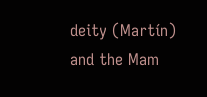deity (Martín) and the Mam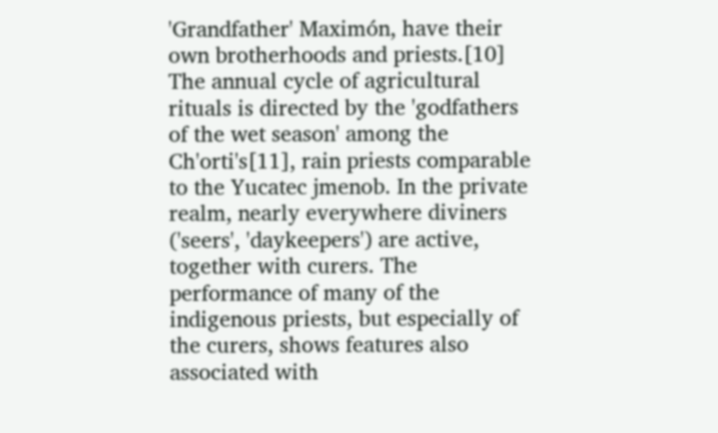'Grandfather' Maximón, have their own brotherhoods and priests.[10] The annual cycle of agricultural rituals is directed by the 'godfathers of the wet season' among the Ch'orti's[11], rain priests comparable to the Yucatec jmenob. In the private realm, nearly everywhere diviners ('seers', 'daykeepers') are active, together with curers. The performance of many of the indigenous priests, but especially of the curers, shows features also associated with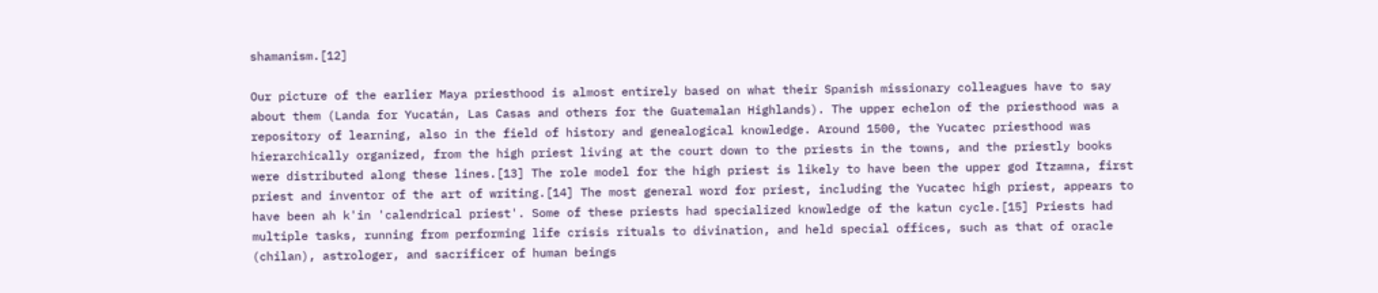shamanism.[12]

Our picture of the earlier Maya priesthood is almost entirely based on what their Spanish missionary colleagues have to say about them (Landa for Yucatán, Las Casas and others for the Guatemalan Highlands). The upper echelon of the priesthood was a repository of learning, also in the field of history and genealogical knowledge. Around 1500, the Yucatec priesthood was hierarchically organized, from the high priest living at the court down to the priests in the towns, and the priestly books were distributed along these lines.[13] The role model for the high priest is likely to have been the upper god Itzamna, first priest and inventor of the art of writing.[14] The most general word for priest, including the Yucatec high priest, appears to have been ah k'in 'calendrical priest'. Some of these priests had specialized knowledge of the katun cycle.[15] Priests had multiple tasks, running from performing life crisis rituals to divination, and held special offices, such as that of oracle (chilan), astrologer, and sacrificer of human beings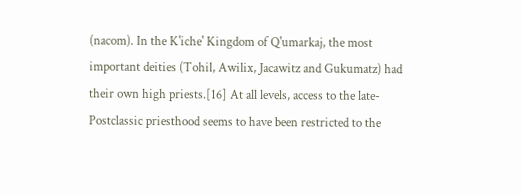(nacom). In the K'iche' Kingdom of Q'umarkaj, the most important deities (Tohil, Awilix, Jacawitz and Gukumatz) had their own high priests.[16] At all levels, access to the late-Postclassic priesthood seems to have been restricted to the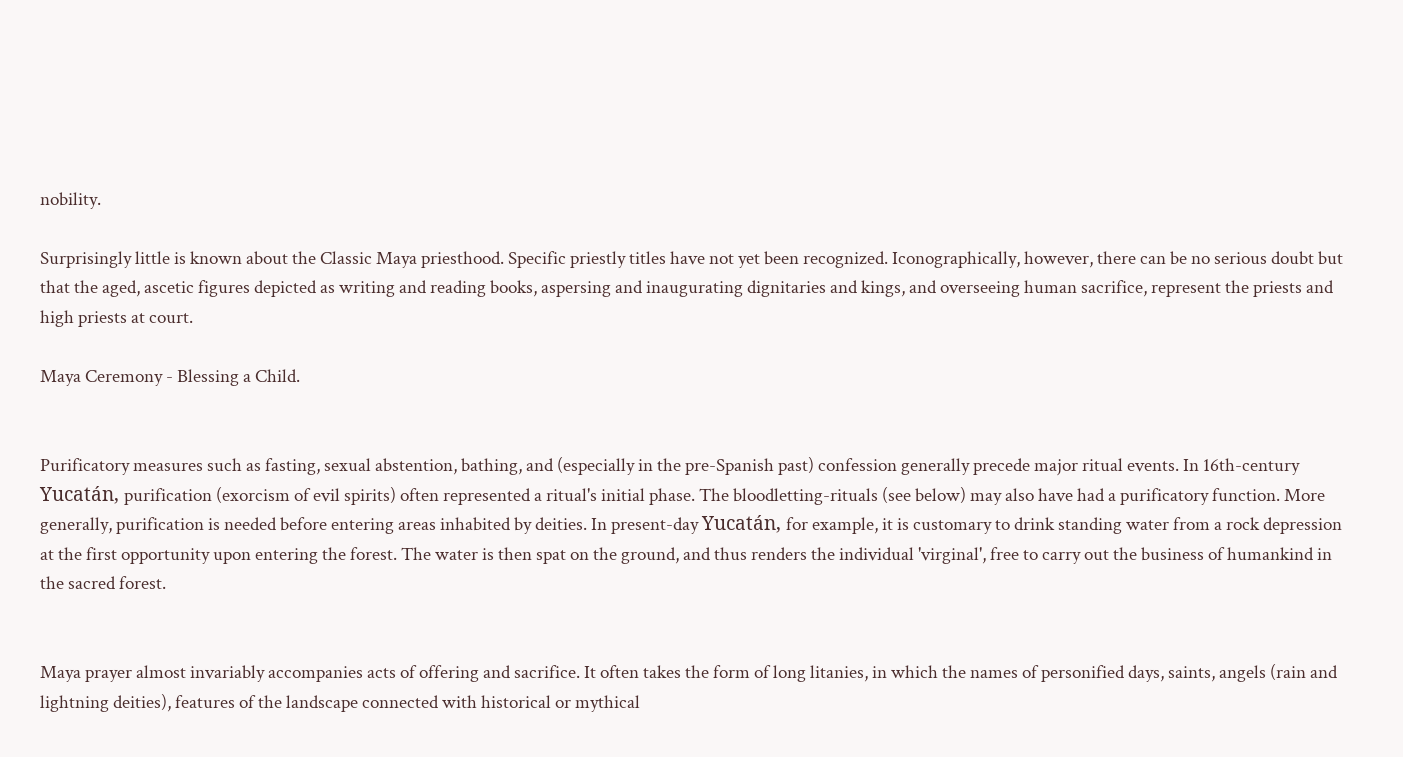nobility.

Surprisingly little is known about the Classic Maya priesthood. Specific priestly titles have not yet been recognized. Iconographically, however, there can be no serious doubt but that the aged, ascetic figures depicted as writing and reading books, aspersing and inaugurating dignitaries and kings, and overseeing human sacrifice, represent the priests and high priests at court.

Maya Ceremony - Blessing a Child.


Purificatory measures such as fasting, sexual abstention, bathing, and (especially in the pre-Spanish past) confession generally precede major ritual events. In 16th-century Yucatán, purification (exorcism of evil spirits) often represented a ritual's initial phase. The bloodletting-rituals (see below) may also have had a purificatory function. More generally, purification is needed before entering areas inhabited by deities. In present-day Yucatán, for example, it is customary to drink standing water from a rock depression at the first opportunity upon entering the forest. The water is then spat on the ground, and thus renders the individual 'virginal', free to carry out the business of humankind in the sacred forest.


Maya prayer almost invariably accompanies acts of offering and sacrifice. It often takes the form of long litanies, in which the names of personified days, saints, angels (rain and lightning deities), features of the landscape connected with historical or mythical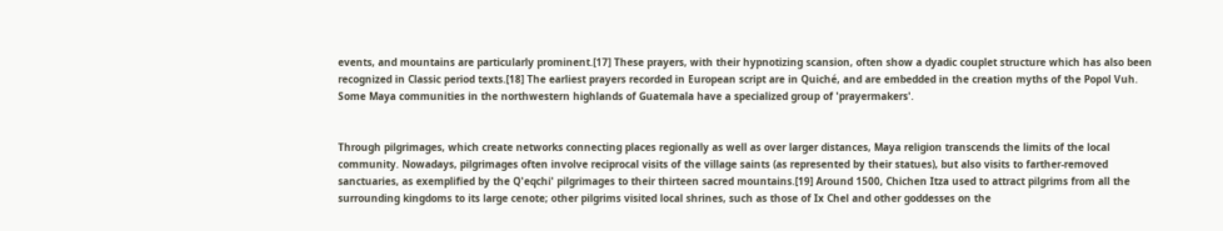events, and mountains are particularly prominent.[17] These prayers, with their hypnotizing scansion, often show a dyadic couplet structure which has also been recognized in Classic period texts.[18] The earliest prayers recorded in European script are in Quiché, and are embedded in the creation myths of the Popol Vuh. Some Maya communities in the northwestern highlands of Guatemala have a specialized group of 'prayermakers'.


Through pilgrimages, which create networks connecting places regionally as well as over larger distances, Maya religion transcends the limits of the local community. Nowadays, pilgrimages often involve reciprocal visits of the village saints (as represented by their statues), but also visits to farther-removed sanctuaries, as exemplified by the Q'eqchi' pilgrimages to their thirteen sacred mountains.[19] Around 1500, Chichen Itza used to attract pilgrims from all the surrounding kingdoms to its large cenote; other pilgrims visited local shrines, such as those of Ix Chel and other goddesses on the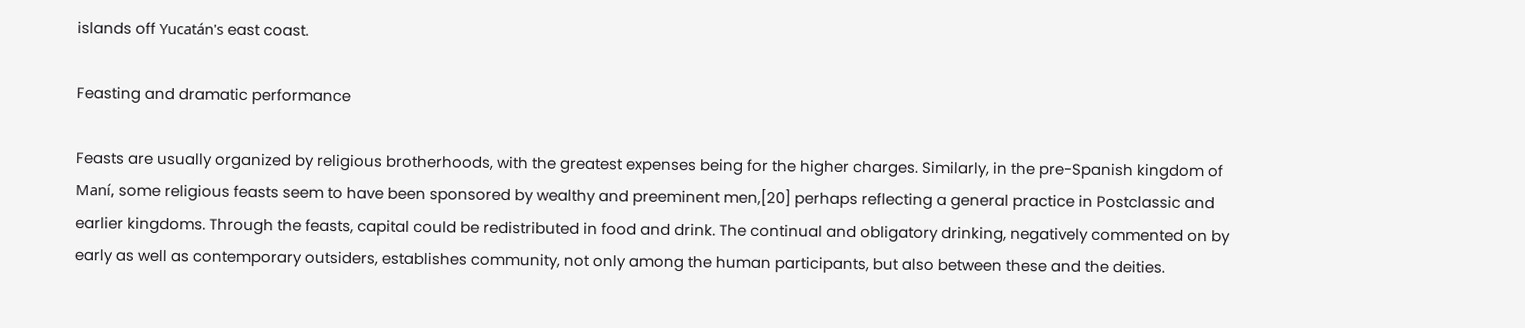islands off Yucatán's east coast.

Feasting and dramatic performance

Feasts are usually organized by religious brotherhoods, with the greatest expenses being for the higher charges. Similarly, in the pre-Spanish kingdom of Maní, some religious feasts seem to have been sponsored by wealthy and preeminent men,[20] perhaps reflecting a general practice in Postclassic and earlier kingdoms. Through the feasts, capital could be redistributed in food and drink. The continual and obligatory drinking, negatively commented on by early as well as contemporary outsiders, establishes community, not only among the human participants, but also between these and the deities.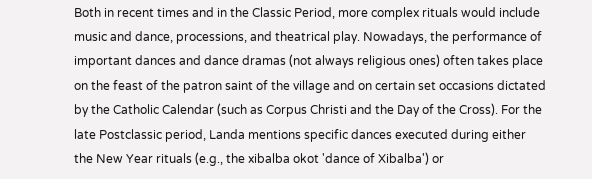Both in recent times and in the Classic Period, more complex rituals would include music and dance, processions, and theatrical play. Nowadays, the performance of important dances and dance dramas (not always religious ones) often takes place on the feast of the patron saint of the village and on certain set occasions dictated by the Catholic Calendar (such as Corpus Christi and the Day of the Cross). For the late Postclassic period, Landa mentions specific dances executed during either the New Year rituals (e.g., the xibalba okot 'dance of Xibalba') or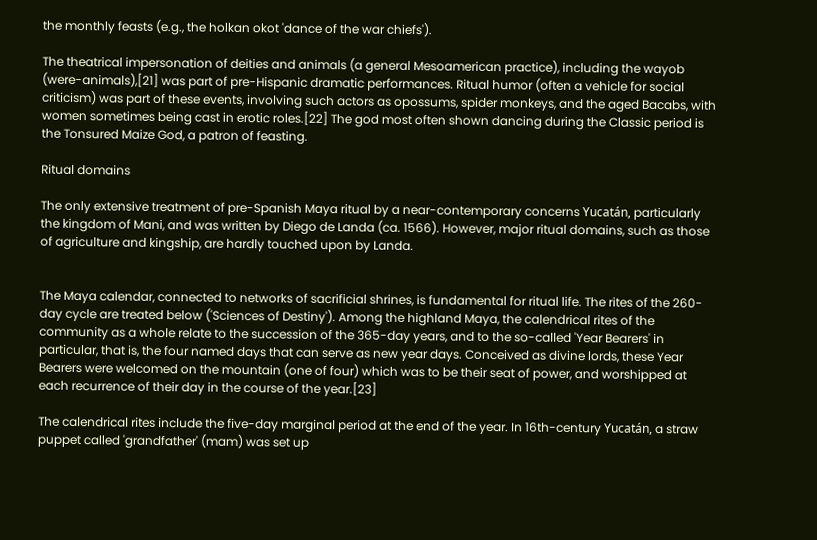the monthly feasts (e.g., the holkan okot 'dance of the war chiefs').

The theatrical impersonation of deities and animals (a general Mesoamerican practice), including the wayob (were-animals),[21] was part of pre-Hispanic dramatic performances. Ritual humor (often a vehicle for social criticism) was part of these events, involving such actors as opossums, spider monkeys, and the aged Bacabs, with women sometimes being cast in erotic roles.[22] The god most often shown dancing during the Classic period is the Tonsured Maize God, a patron of feasting.

Ritual domains

The only extensive treatment of pre-Spanish Maya ritual by a near-contemporary concerns Yucatán, particularly the kingdom of Mani, and was written by Diego de Landa (ca. 1566). However, major ritual domains, such as those of agriculture and kingship, are hardly touched upon by Landa.


The Maya calendar, connected to networks of sacrificial shrines, is fundamental for ritual life. The rites of the 260-day cycle are treated below ('Sciences of Destiny'). Among the highland Maya, the calendrical rites of the community as a whole relate to the succession of the 365-day years, and to the so-called 'Year Bearers' in particular, that is, the four named days that can serve as new year days. Conceived as divine lords, these Year Bearers were welcomed on the mountain (one of four) which was to be their seat of power, and worshipped at each recurrence of their day in the course of the year.[23]

The calendrical rites include the five-day marginal period at the end of the year. In 16th-century Yucatán, a straw puppet called 'grandfather' (mam) was set up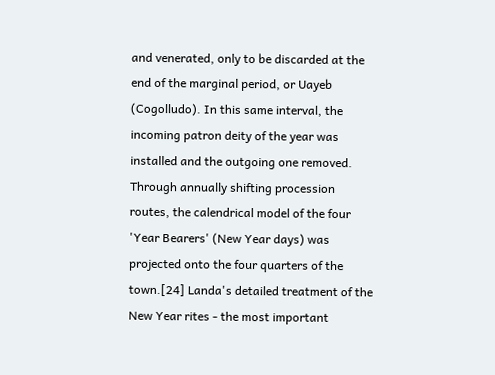and venerated, only to be discarded at the end of the marginal period, or Uayeb (Cogolludo). In this same interval, the incoming patron deity of the year was installed and the outgoing one removed. Through annually shifting procession routes, the calendrical model of the four 'Year Bearers' (New Year days) was projected onto the four quarters of the town.[24] Landa's detailed treatment of the New Year rites - the most important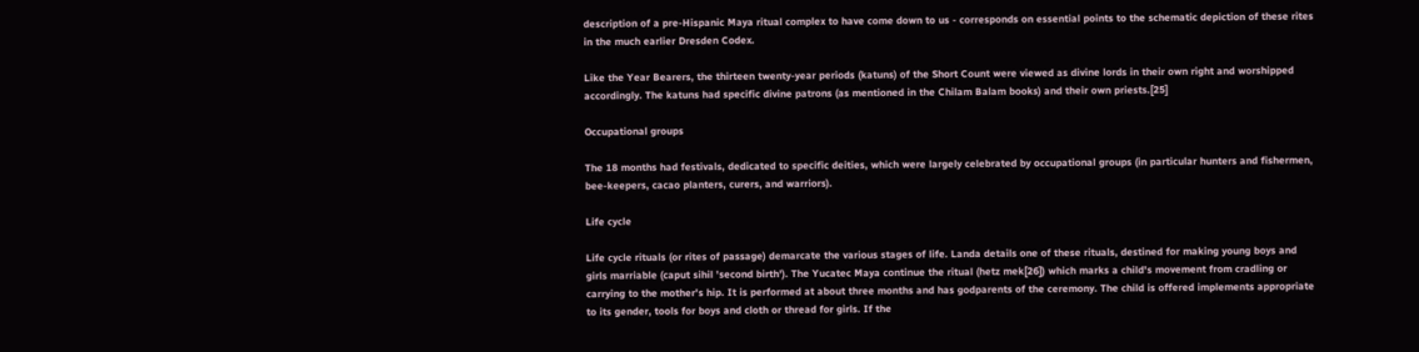description of a pre-Hispanic Maya ritual complex to have come down to us - corresponds on essential points to the schematic depiction of these rites in the much earlier Dresden Codex.

Like the Year Bearers, the thirteen twenty-year periods (katuns) of the Short Count were viewed as divine lords in their own right and worshipped accordingly. The katuns had specific divine patrons (as mentioned in the Chilam Balam books) and their own priests.[25]

Occupational groups

The 18 months had festivals, dedicated to specific deities, which were largely celebrated by occupational groups (in particular hunters and fishermen, bee-keepers, cacao planters, curers, and warriors).

Life cycle

Life cycle rituals (or rites of passage) demarcate the various stages of life. Landa details one of these rituals, destined for making young boys and girls marriable (caput sihil 'second birth'). The Yucatec Maya continue the ritual (hetz mek[26]) which marks a child's movement from cradling or carrying to the mother's hip. It is performed at about three months and has godparents of the ceremony. The child is offered implements appropriate to its gender, tools for boys and cloth or thread for girls. If the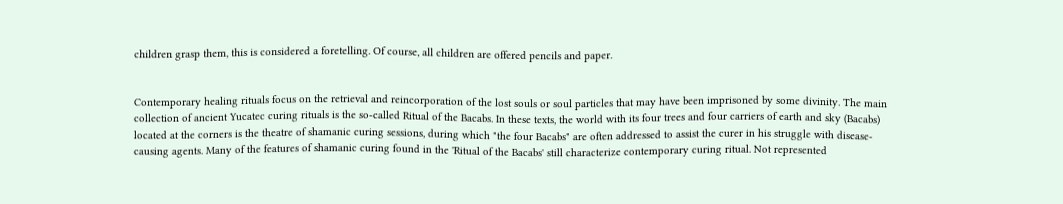children grasp them, this is considered a foretelling. Of course, all children are offered pencils and paper.


Contemporary healing rituals focus on the retrieval and reincorporation of the lost souls or soul particles that may have been imprisoned by some divinity. The main collection of ancient Yucatec curing rituals is the so-called Ritual of the Bacabs. In these texts, the world with its four trees and four carriers of earth and sky (Bacabs) located at the corners is the theatre of shamanic curing sessions, during which "the four Bacabs" are often addressed to assist the curer in his struggle with disease-causing agents. Many of the features of shamanic curing found in the 'Ritual of the Bacabs' still characterize contemporary curing ritual. Not represented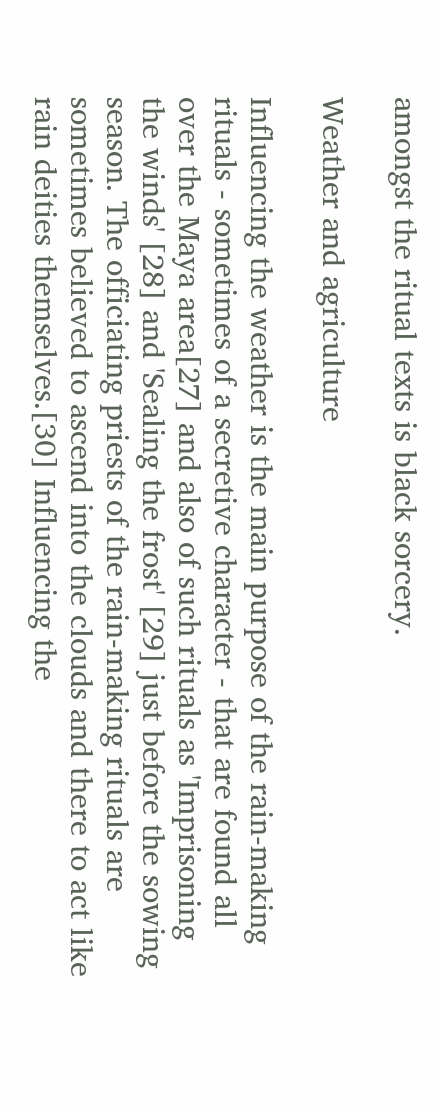amongst the ritual texts is black sorcery.

Weather and agriculture

Influencing the weather is the main purpose of the rain-making rituals - sometimes of a secretive character - that are found all over the Maya area[27] and also of such rituals as 'Imprisoning the winds' [28] and 'Sealing the frost' [29] just before the sowing season. The officiating priests of the rain-making rituals are sometimes believed to ascend into the clouds and there to act like rain deities themselves.[30] Influencing the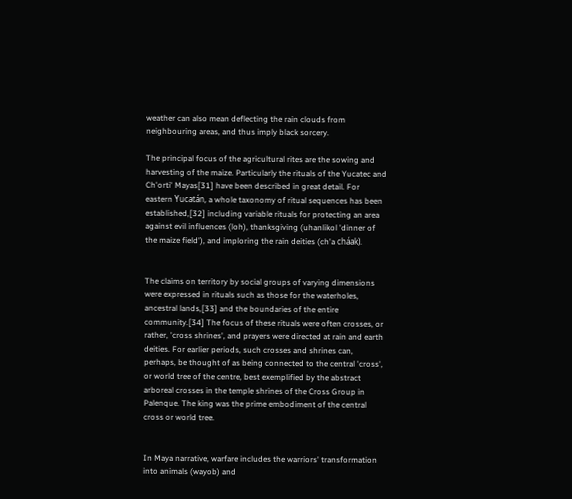weather can also mean deflecting the rain clouds from neighbouring areas, and thus imply black sorcery.

The principal focus of the agricultural rites are the sowing and harvesting of the maize. Particularly the rituals of the Yucatec and Ch'orti' Mayas[31] have been described in great detail. For eastern Yucatán, a whole taxonomy of ritual sequences has been established,[32] including variable rituals for protecting an area against evil influences (loh), thanksgiving (uhanlikol 'dinner of the maize field'), and imploring the rain deities (ch'a cháak).


The claims on territory by social groups of varying dimensions were expressed in rituals such as those for the waterholes, ancestral lands,[33] and the boundaries of the entire community.[34] The focus of these rituals were often crosses, or rather, 'cross shrines', and prayers were directed at rain and earth deities. For earlier periods, such crosses and shrines can, perhaps, be thought of as being connected to the central 'cross', or world tree of the centre, best exemplified by the abstract arboreal crosses in the temple shrines of the Cross Group in Palenque. The king was the prime embodiment of the central cross or world tree.


In Maya narrative, warfare includes the warriors' transformation into animals (wayob) and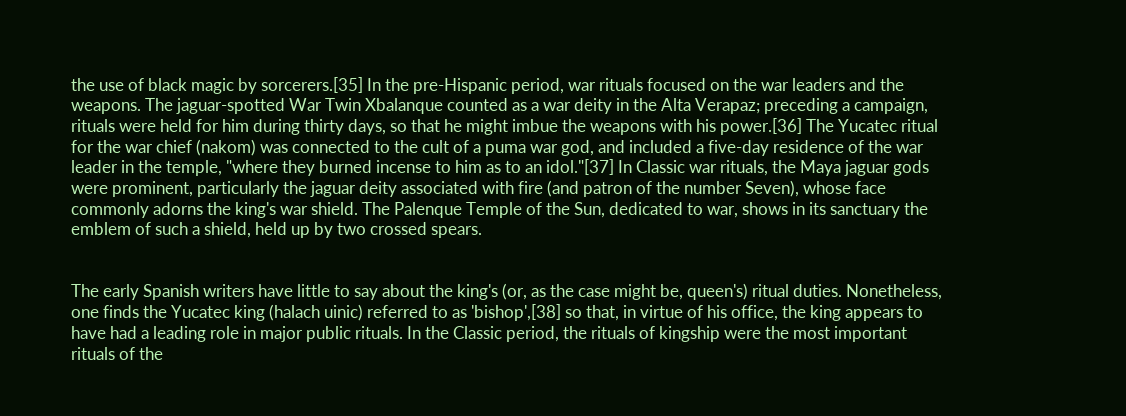the use of black magic by sorcerers.[35] In the pre-Hispanic period, war rituals focused on the war leaders and the weapons. The jaguar-spotted War Twin Xbalanque counted as a war deity in the Alta Verapaz; preceding a campaign, rituals were held for him during thirty days, so that he might imbue the weapons with his power.[36] The Yucatec ritual for the war chief (nakom) was connected to the cult of a puma war god, and included a five-day residence of the war leader in the temple, "where they burned incense to him as to an idol."[37] In Classic war rituals, the Maya jaguar gods were prominent, particularly the jaguar deity associated with fire (and patron of the number Seven), whose face commonly adorns the king's war shield. The Palenque Temple of the Sun, dedicated to war, shows in its sanctuary the emblem of such a shield, held up by two crossed spears.


The early Spanish writers have little to say about the king's (or, as the case might be, queen's) ritual duties. Nonetheless, one finds the Yucatec king (halach uinic) referred to as 'bishop',[38] so that, in virtue of his office, the king appears to have had a leading role in major public rituals. In the Classic period, the rituals of kingship were the most important rituals of the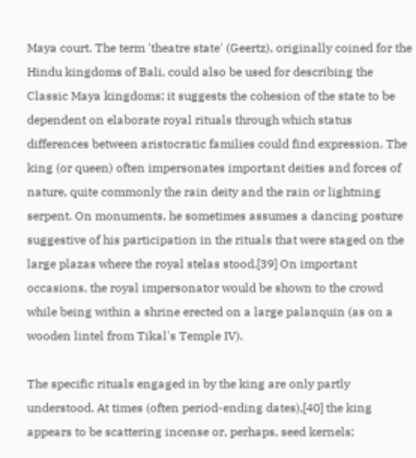Maya court. The term 'theatre state' (Geertz), originally coined for the Hindu kingdoms of Bali, could also be used for describing the Classic Maya kingdoms; it suggests the cohesion of the state to be dependent on elaborate royal rituals through which status differences between aristocratic families could find expression. The king (or queen) often impersonates important deities and forces of nature, quite commonly the rain deity and the rain or lightning serpent. On monuments, he sometimes assumes a dancing posture suggestive of his participation in the rituals that were staged on the large plazas where the royal stelas stood.[39] On important occasions, the royal impersonator would be shown to the crowd while being within a shrine erected on a large palanquin (as on a wooden lintel from Tikal's Temple IV).

The specific rituals engaged in by the king are only partly understood. At times (often period-ending dates),[40] the king appears to be scattering incense or, perhaps, seed kernels;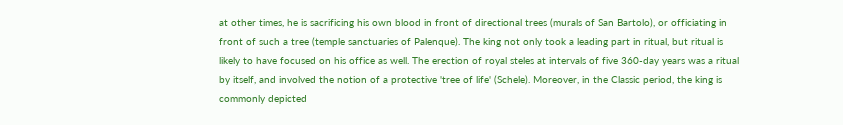at other times, he is sacrificing his own blood in front of directional trees (murals of San Bartolo), or officiating in front of such a tree (temple sanctuaries of Palenque). The king not only took a leading part in ritual, but ritual is likely to have focused on his office as well. The erection of royal steles at intervals of five 360-day years was a ritual by itself, and involved the notion of a protective 'tree of life' (Schele). Moreover, in the Classic period, the king is commonly depicted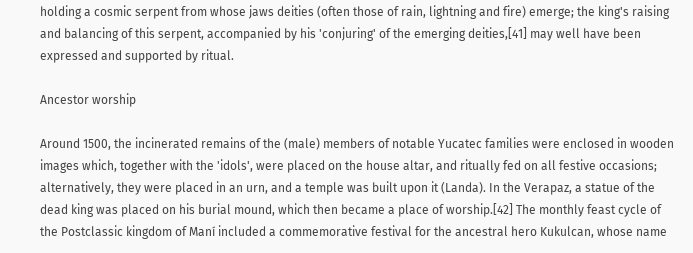holding a cosmic serpent from whose jaws deities (often those of rain, lightning and fire) emerge; the king's raising and balancing of this serpent, accompanied by his 'conjuring' of the emerging deities,[41] may well have been expressed and supported by ritual.

Ancestor worship

Around 1500, the incinerated remains of the (male) members of notable Yucatec families were enclosed in wooden images which, together with the 'idols', were placed on the house altar, and ritually fed on all festive occasions; alternatively, they were placed in an urn, and a temple was built upon it (Landa). In the Verapaz, a statue of the dead king was placed on his burial mound, which then became a place of worship.[42] The monthly feast cycle of the Postclassic kingdom of Maní included a commemorative festival for the ancestral hero Kukulcan, whose name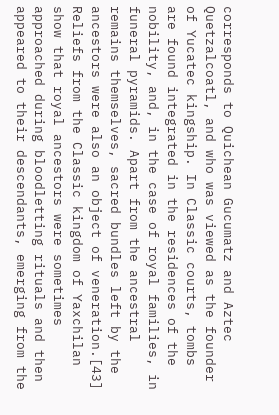corresponds to Quichean Gucumatz and Aztec Quetzalcoatl, and who was viewed as the founder of Yucatec kingship. In Classic courts, tombs are found integrated in the residences of the nobility, and, in the case of royal families, in funeral pyramids. Apart from the ancestral remains themselves, sacred bundles left by the ancestors were also an object of veneration.[43] Reliefs from the Classic kingdom of Yaxchilan show that royal ancestors were sometimes approached during bloodletting rituals and then appeared to their descendants, emerging from the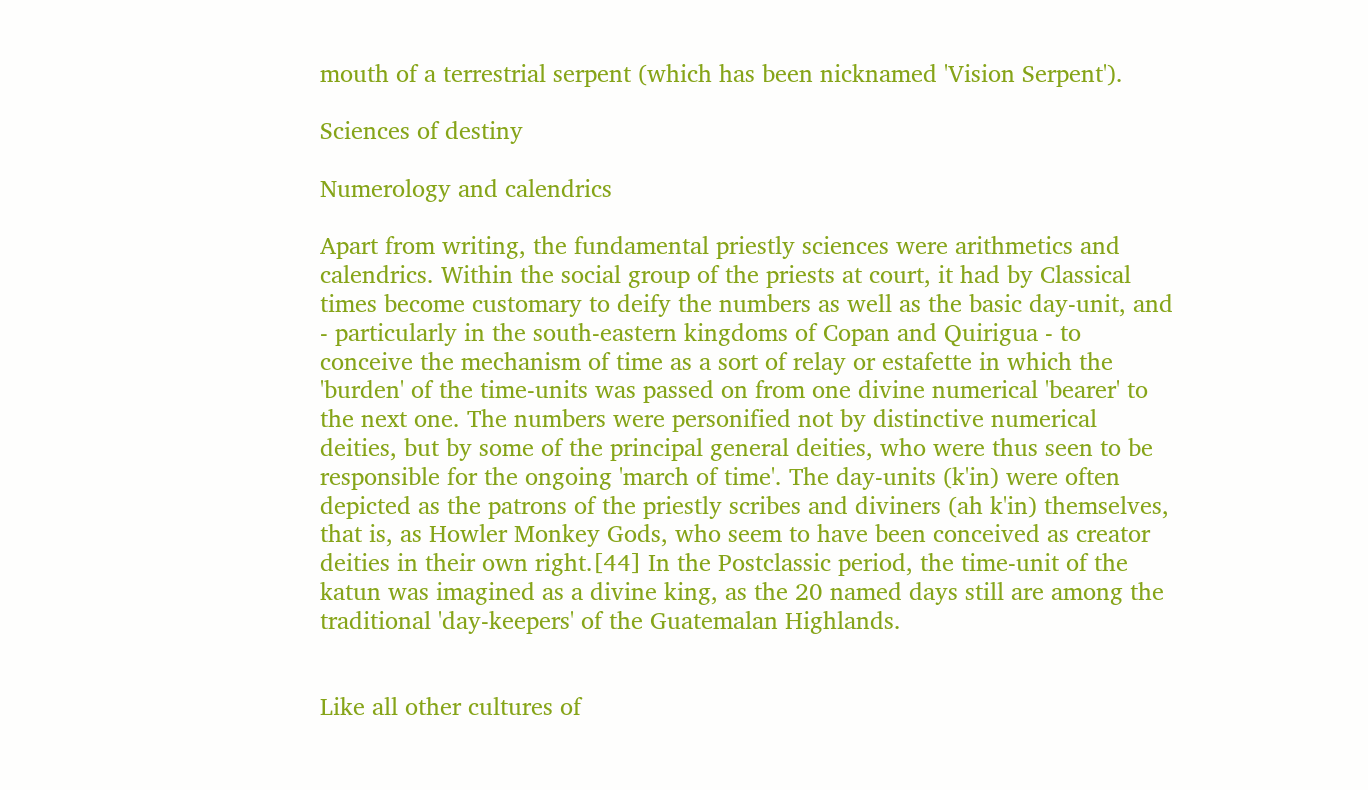mouth of a terrestrial serpent (which has been nicknamed 'Vision Serpent').

Sciences of destiny

Numerology and calendrics

Apart from writing, the fundamental priestly sciences were arithmetics and calendrics. Within the social group of the priests at court, it had by Classical times become customary to deify the numbers as well as the basic day-unit, and - particularly in the south-eastern kingdoms of Copan and Quirigua - to conceive the mechanism of time as a sort of relay or estafette in which the 'burden' of the time-units was passed on from one divine numerical 'bearer' to the next one. The numbers were personified not by distinctive numerical deities, but by some of the principal general deities, who were thus seen to be responsible for the ongoing 'march of time'. The day-units (k'in) were often depicted as the patrons of the priestly scribes and diviners (ah k'in) themselves, that is, as Howler Monkey Gods, who seem to have been conceived as creator deities in their own right.[44] In the Postclassic period, the time-unit of the katun was imagined as a divine king, as the 20 named days still are among the traditional 'day-keepers' of the Guatemalan Highlands.


Like all other cultures of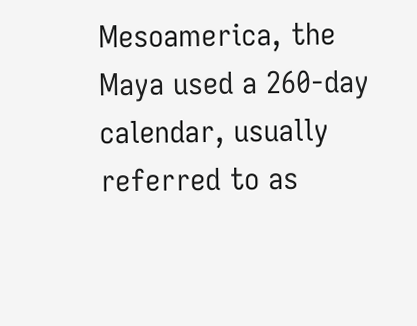Mesoamerica, the Maya used a 260-day calendar, usually referred to as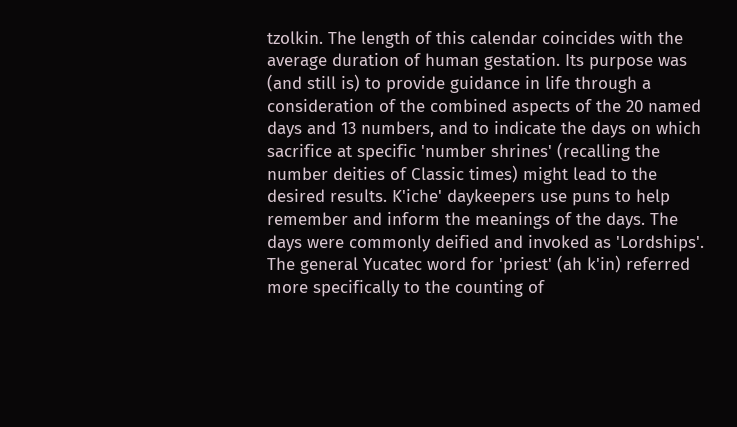tzolkin. The length of this calendar coincides with the average duration of human gestation. Its purpose was (and still is) to provide guidance in life through a consideration of the combined aspects of the 20 named days and 13 numbers, and to indicate the days on which sacrifice at specific 'number shrines' (recalling the number deities of Classic times) might lead to the desired results. K'iche' daykeepers use puns to help remember and inform the meanings of the days. The days were commonly deified and invoked as 'Lordships'. The general Yucatec word for 'priest' (ah k'in) referred more specifically to the counting of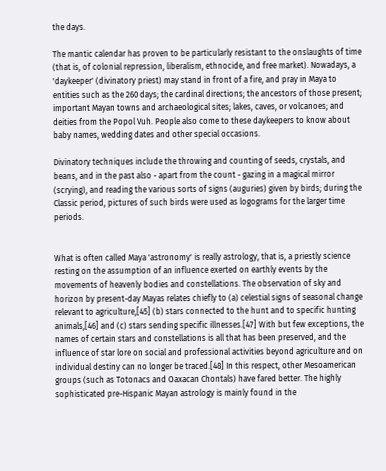the days.

The mantic calendar has proven to be particularly resistant to the onslaughts of time (that is, of colonial repression, liberalism, ethnocide, and free market). Nowadays, a 'daykeeper' (divinatory priest) may stand in front of a fire, and pray in Maya to entities such as the 260 days; the cardinal directions; the ancestors of those present; important Mayan towns and archaeological sites; lakes, caves, or volcanoes; and deities from the Popol Vuh. People also come to these daykeepers to know about baby names, wedding dates and other special occasions.

Divinatory techniques include the throwing and counting of seeds, crystals, and beans, and in the past also - apart from the count - gazing in a magical mirror (scrying), and reading the various sorts of signs (auguries) given by birds; during the Classic period, pictures of such birds were used as logograms for the larger time periods.


What is often called Maya 'astronomy' is really astrology, that is, a priestly science resting on the assumption of an influence exerted on earthly events by the movements of heavenly bodies and constellations. The observation of sky and horizon by present-day Mayas relates chiefly to (a) celestial signs of seasonal change relevant to agriculture,[45] (b) stars connected to the hunt and to specific hunting animals,[46] and (c) stars sending specific illnesses.[47] With but few exceptions, the names of certain stars and constellations is all that has been preserved, and the influence of star lore on social and professional activities beyond agriculture and on individual destiny can no longer be traced.[48] In this respect, other Mesoamerican groups (such as Totonacs and Oaxacan Chontals) have fared better. The highly sophisticated pre-Hispanic Mayan astrology is mainly found in the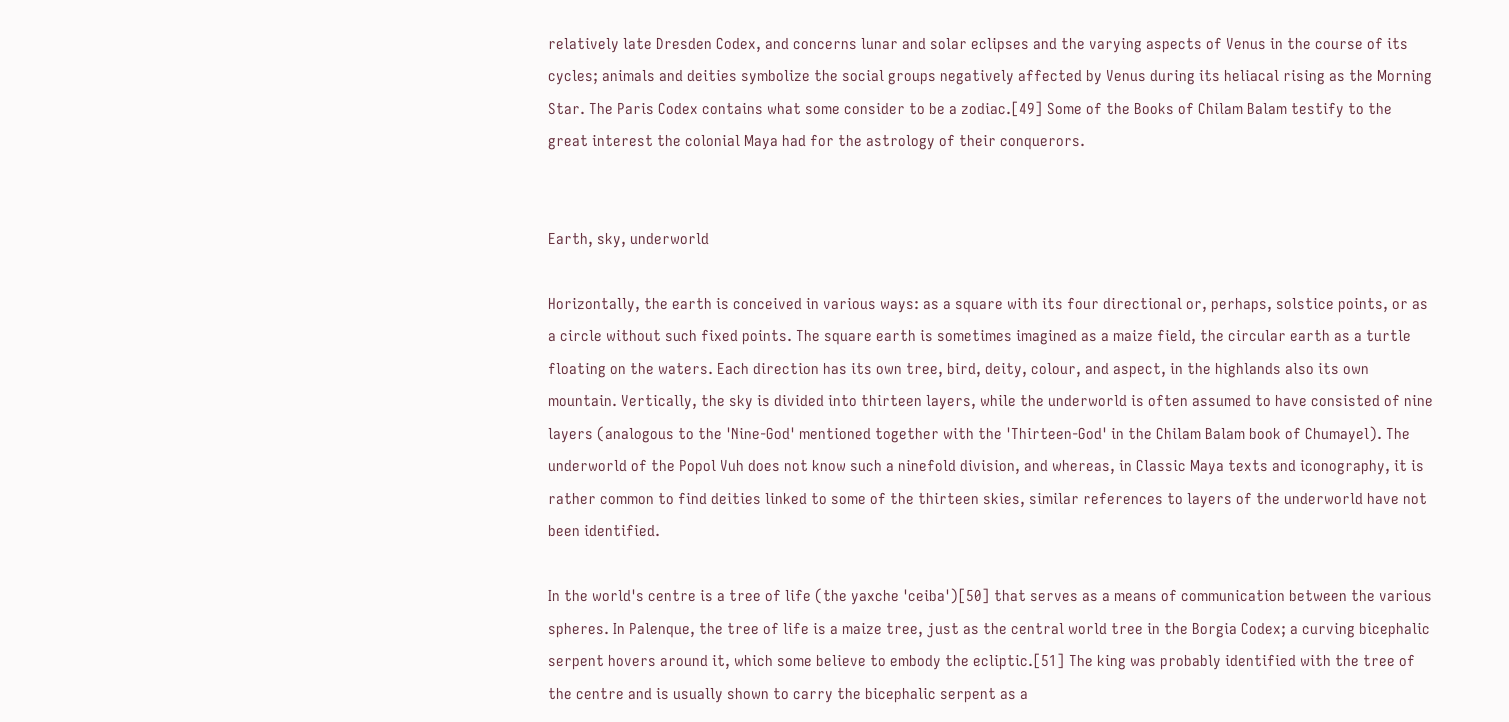relatively late Dresden Codex, and concerns lunar and solar eclipses and the varying aspects of Venus in the course of its cycles; animals and deities symbolize the social groups negatively affected by Venus during its heliacal rising as the Morning Star. The Paris Codex contains what some consider to be a zodiac.[49] Some of the Books of Chilam Balam testify to the great interest the colonial Maya had for the astrology of their conquerors.


Earth, sky, underworld

Horizontally, the earth is conceived in various ways: as a square with its four directional or, perhaps, solstice points, or as a circle without such fixed points. The square earth is sometimes imagined as a maize field, the circular earth as a turtle floating on the waters. Each direction has its own tree, bird, deity, colour, and aspect, in the highlands also its own mountain. Vertically, the sky is divided into thirteen layers, while the underworld is often assumed to have consisted of nine layers (analogous to the 'Nine-God' mentioned together with the 'Thirteen-God' in the Chilam Balam book of Chumayel). The underworld of the Popol Vuh does not know such a ninefold division, and whereas, in Classic Maya texts and iconography, it is rather common to find deities linked to some of the thirteen skies, similar references to layers of the underworld have not been identified.

In the world's centre is a tree of life (the yaxche 'ceiba')[50] that serves as a means of communication between the various spheres. In Palenque, the tree of life is a maize tree, just as the central world tree in the Borgia Codex; a curving bicephalic serpent hovers around it, which some believe to embody the ecliptic.[51] The king was probably identified with the tree of the centre and is usually shown to carry the bicephalic serpent as a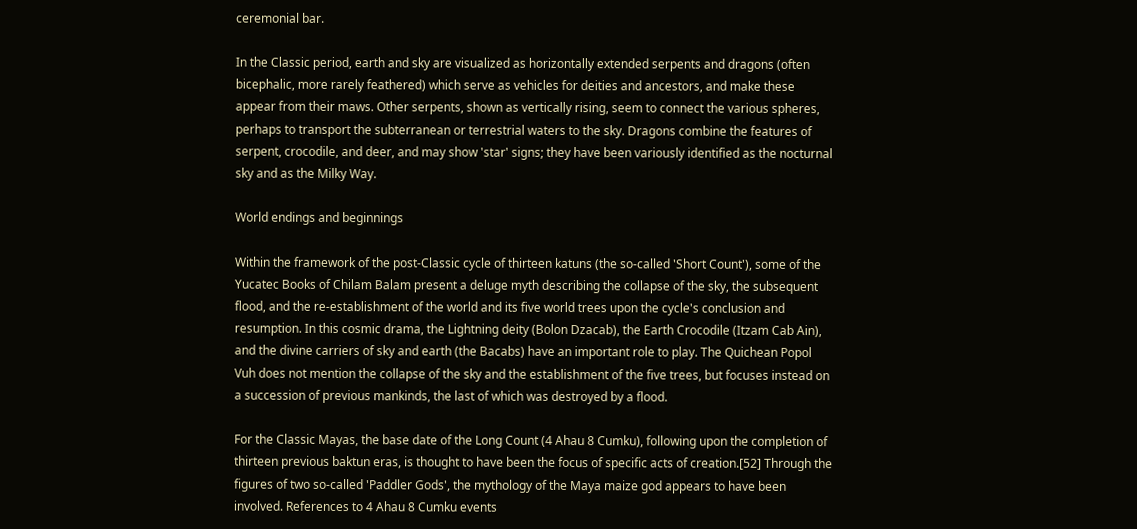ceremonial bar.

In the Classic period, earth and sky are visualized as horizontally extended serpents and dragons (often bicephalic, more rarely feathered) which serve as vehicles for deities and ancestors, and make these appear from their maws. Other serpents, shown as vertically rising, seem to connect the various spheres, perhaps to transport the subterranean or terrestrial waters to the sky. Dragons combine the features of serpent, crocodile, and deer, and may show 'star' signs; they have been variously identified as the nocturnal sky and as the Milky Way.

World endings and beginnings

Within the framework of the post-Classic cycle of thirteen katuns (the so-called 'Short Count'), some of the Yucatec Books of Chilam Balam present a deluge myth describing the collapse of the sky, the subsequent flood, and the re-establishment of the world and its five world trees upon the cycle's conclusion and resumption. In this cosmic drama, the Lightning deity (Bolon Dzacab), the Earth Crocodile (Itzam Cab Ain), and the divine carriers of sky and earth (the Bacabs) have an important role to play. The Quichean Popol Vuh does not mention the collapse of the sky and the establishment of the five trees, but focuses instead on a succession of previous mankinds, the last of which was destroyed by a flood.

For the Classic Mayas, the base date of the Long Count (4 Ahau 8 Cumku), following upon the completion of thirteen previous baktun eras, is thought to have been the focus of specific acts of creation.[52] Through the figures of two so-called 'Paddler Gods', the mythology of the Maya maize god appears to have been involved. References to 4 Ahau 8 Cumku events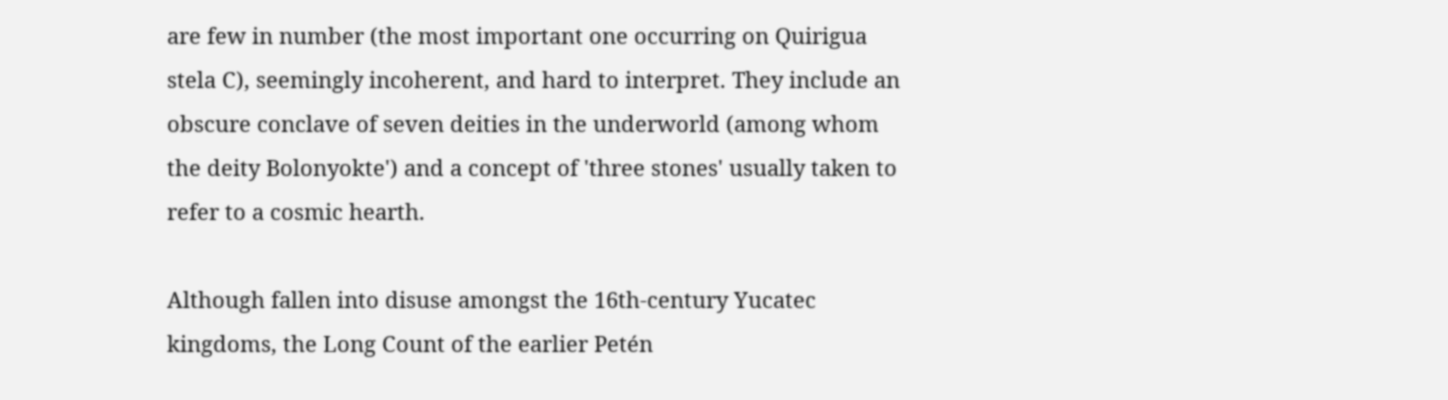are few in number (the most important one occurring on Quirigua stela C), seemingly incoherent, and hard to interpret. They include an obscure conclave of seven deities in the underworld (among whom the deity Bolonyokte') and a concept of 'three stones' usually taken to refer to a cosmic hearth.

Although fallen into disuse amongst the 16th-century Yucatec kingdoms, the Long Count of the earlier Petén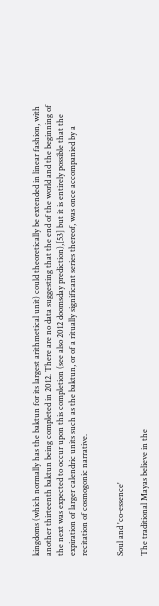kingdoms (which normally has the baktun for its largest arithmetical unit) could theoretically be extended in linear fashion, with another thirteenth baktun being completed in 2012. There are no data suggesting that the end of the world and the beginning of the next was expected to occur upon this completion (see also 2012 doomsday prediction),[53] but it is entirely possible that the expiration of larger calendric units such as the baktun, or of a ritually significant series thereof, was once accompanied by a recitation of cosmogonic narrative.


Soul and 'co-essence'

The traditional Mayas believe in the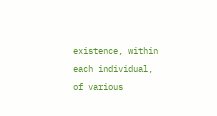existence, within each individual, of various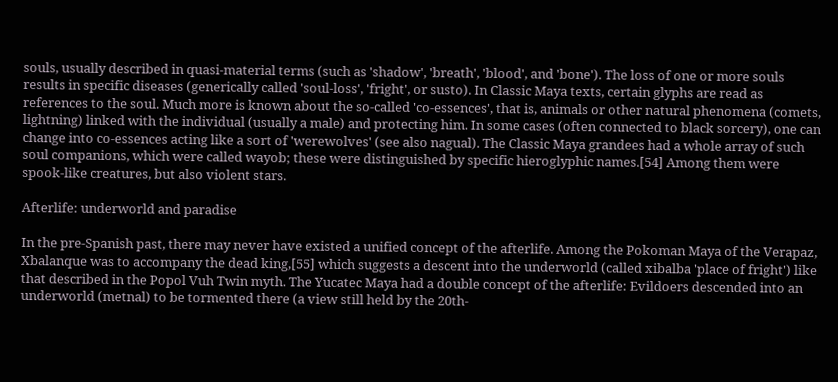souls, usually described in quasi-material terms (such as 'shadow', 'breath', 'blood', and 'bone'). The loss of one or more souls results in specific diseases (generically called 'soul-loss', 'fright', or susto). In Classic Maya texts, certain glyphs are read as references to the soul. Much more is known about the so-called 'co-essences', that is, animals or other natural phenomena (comets, lightning) linked with the individual (usually a male) and protecting him. In some cases (often connected to black sorcery), one can change into co-essences acting like a sort of 'werewolves' (see also nagual). The Classic Maya grandees had a whole array of such soul companions, which were called wayob; these were distinguished by specific hieroglyphic names.[54] Among them were spook-like creatures, but also violent stars.

Afterlife: underworld and paradise

In the pre-Spanish past, there may never have existed a unified concept of the afterlife. Among the Pokoman Maya of the Verapaz, Xbalanque was to accompany the dead king,[55] which suggests a descent into the underworld (called xibalba 'place of fright') like that described in the Popol Vuh Twin myth. The Yucatec Maya had a double concept of the afterlife: Evildoers descended into an underworld (metnal) to be tormented there (a view still held by the 20th-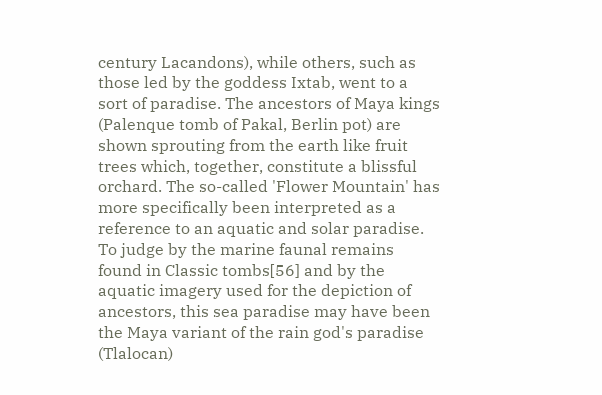century Lacandons), while others, such as those led by the goddess Ixtab, went to a sort of paradise. The ancestors of Maya kings (Palenque tomb of Pakal, Berlin pot) are shown sprouting from the earth like fruit trees which, together, constitute a blissful orchard. The so-called 'Flower Mountain' has more specifically been interpreted as a reference to an aquatic and solar paradise. To judge by the marine faunal remains found in Classic tombs[56] and by the aquatic imagery used for the depiction of ancestors, this sea paradise may have been the Maya variant of the rain god's paradise (Tlalocan)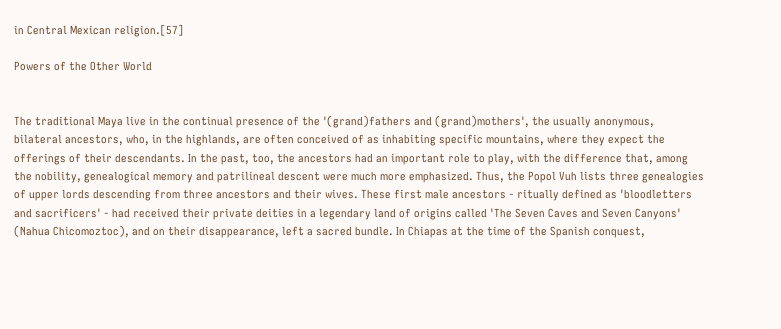in Central Mexican religion.[57]

Powers of the Other World


The traditional Maya live in the continual presence of the '(grand)fathers and (grand)mothers', the usually anonymous, bilateral ancestors, who, in the highlands, are often conceived of as inhabiting specific mountains, where they expect the offerings of their descendants. In the past, too, the ancestors had an important role to play, with the difference that, among the nobility, genealogical memory and patrilineal descent were much more emphasized. Thus, the Popol Vuh lists three genealogies of upper lords descending from three ancestors and their wives. These first male ancestors - ritually defined as 'bloodletters and sacrificers' - had received their private deities in a legendary land of origins called 'The Seven Caves and Seven Canyons' (Nahua Chicomoztoc), and on their disappearance, left a sacred bundle. In Chiapas at the time of the Spanish conquest,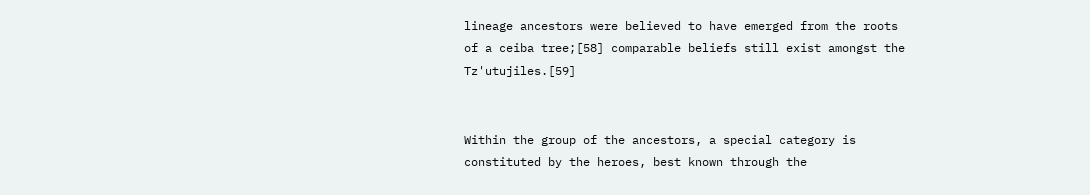lineage ancestors were believed to have emerged from the roots of a ceiba tree;[58] comparable beliefs still exist amongst the Tz'utujiles.[59]


Within the group of the ancestors, a special category is constituted by the heroes, best known through the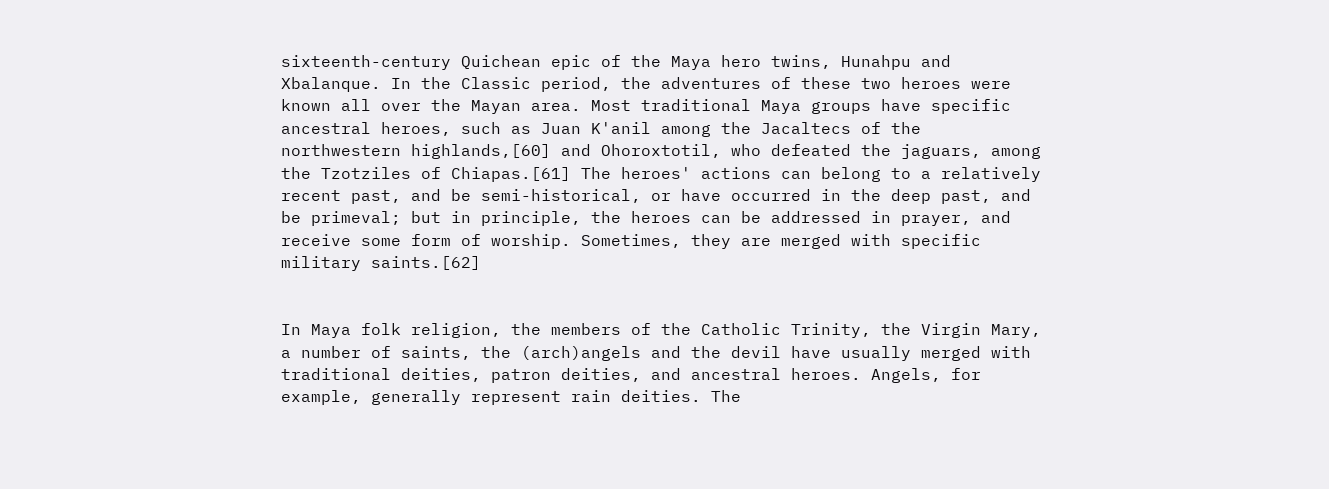sixteenth-century Quichean epic of the Maya hero twins, Hunahpu and Xbalanque. In the Classic period, the adventures of these two heroes were known all over the Mayan area. Most traditional Maya groups have specific ancestral heroes, such as Juan K'anil among the Jacaltecs of the northwestern highlands,[60] and Ohoroxtotil, who defeated the jaguars, among the Tzotziles of Chiapas.[61] The heroes' actions can belong to a relatively recent past, and be semi-historical, or have occurred in the deep past, and be primeval; but in principle, the heroes can be addressed in prayer, and receive some form of worship. Sometimes, they are merged with specific military saints.[62]


In Maya folk religion, the members of the Catholic Trinity, the Virgin Mary, a number of saints, the (arch)angels and the devil have usually merged with traditional deities, patron deities, and ancestral heroes. Angels, for example, generally represent rain deities. The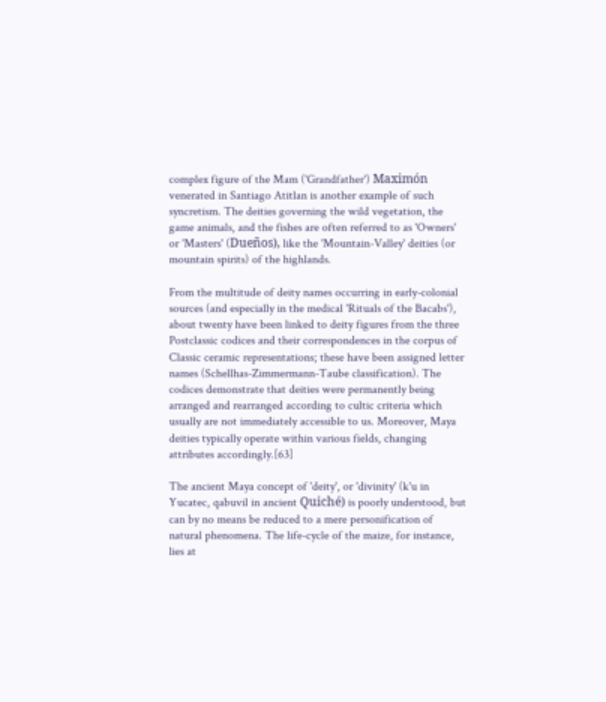complex figure of the Mam ('Grandfather') Maximón venerated in Santiago Atitlan is another example of such syncretism. The deities governing the wild vegetation, the game animals, and the fishes are often referred to as 'Owners' or 'Masters' (Dueños), like the 'Mountain-Valley' deities (or mountain spirits) of the highlands.

From the multitude of deity names occurring in early-colonial sources (and especially in the medical 'Rituals of the Bacabs'), about twenty have been linked to deity figures from the three Postclassic codices and their correspondences in the corpus of Classic ceramic representations; these have been assigned letter names (Schellhas-Zimmermann-Taube classification). The codices demonstrate that deities were permanently being arranged and rearranged according to cultic criteria which usually are not immediately accessible to us. Moreover, Maya deities typically operate within various fields, changing attributes accordingly.[63]

The ancient Maya concept of 'deity', or 'divinity' (k'u in Yucatec, qabuvil in ancient Quiché) is poorly understood, but can by no means be reduced to a mere personification of natural phenomena. The life-cycle of the maize, for instance, lies at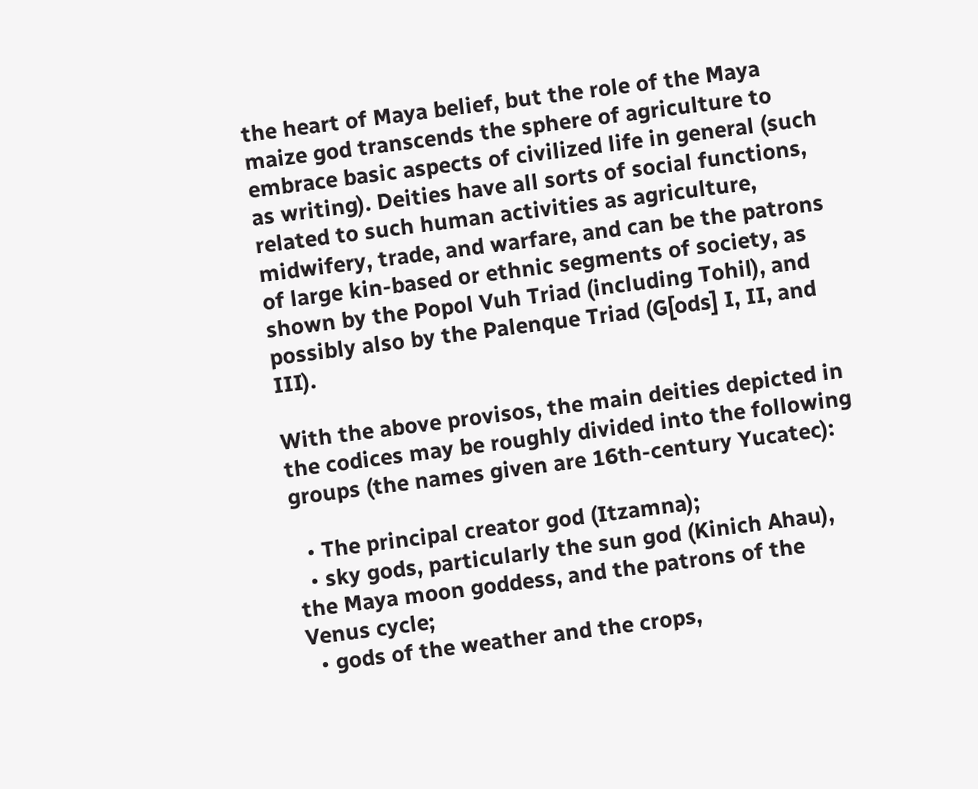the heart of Maya belief, but the role of the Maya maize god transcends the sphere of agriculture to embrace basic aspects of civilized life in general (such as writing). Deities have all sorts of social functions, related to such human activities as agriculture, midwifery, trade, and warfare, and can be the patrons of large kin-based or ethnic segments of society, as shown by the Popol Vuh Triad (including Tohil), and possibly also by the Palenque Triad (G[ods] I, II, and III).

With the above provisos, the main deities depicted in the codices may be roughly divided into the following groups (the names given are 16th-century Yucatec):

  • The principal creator god (Itzamna);
  • sky gods, particularly the sun god (Kinich Ahau), the Maya moon goddess, and the patrons of the Venus cycle;
  • gods of the weather and the crops,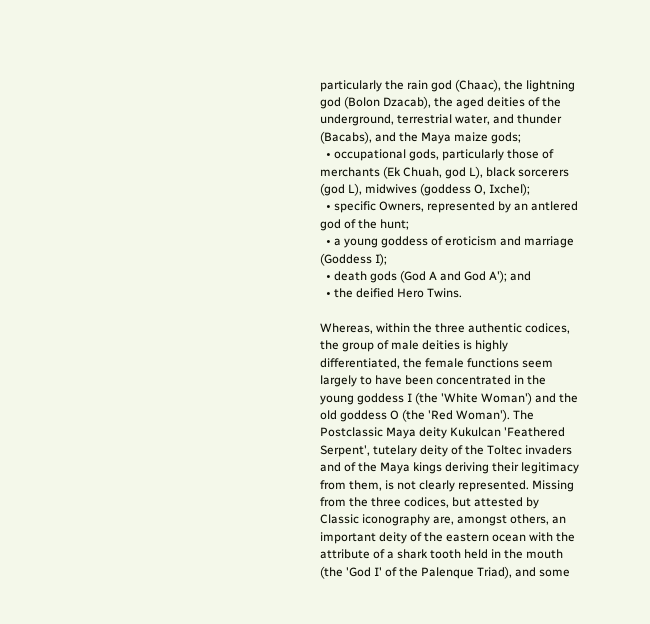particularly the rain god (Chaac), the lightning god (Bolon Dzacab), the aged deities of the underground, terrestrial water, and thunder (Bacabs), and the Maya maize gods;
  • occupational gods, particularly those of merchants (Ek Chuah, god L), black sorcerers (god L), midwives (goddess O, Ixchel);
  • specific Owners, represented by an antlered god of the hunt;
  • a young goddess of eroticism and marriage (Goddess I);
  • death gods (God A and God A'); and
  • the deified Hero Twins.

Whereas, within the three authentic codices, the group of male deities is highly differentiated, the female functions seem largely to have been concentrated in the young goddess I (the 'White Woman') and the old goddess O (the 'Red Woman'). The Postclassic Maya deity Kukulcan 'Feathered Serpent', tutelary deity of the Toltec invaders and of the Maya kings deriving their legitimacy from them, is not clearly represented. Missing from the three codices, but attested by Classic iconography are, amongst others, an important deity of the eastern ocean with the attribute of a shark tooth held in the mouth (the 'God I' of the Palenque Triad), and some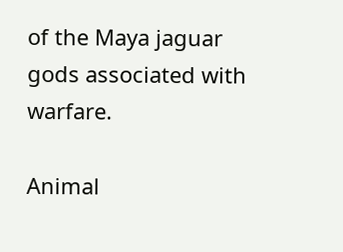of the Maya jaguar gods associated with warfare.

Animal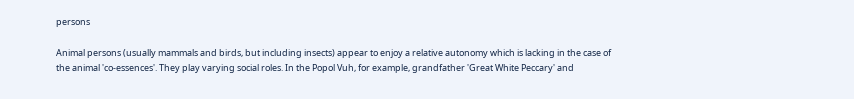persons

Animal persons (usually mammals and birds, but including insects) appear to enjoy a relative autonomy which is lacking in the case of the animal 'co-essences'. They play varying social roles. In the Popol Vuh, for example, grandfather 'Great White Peccary' and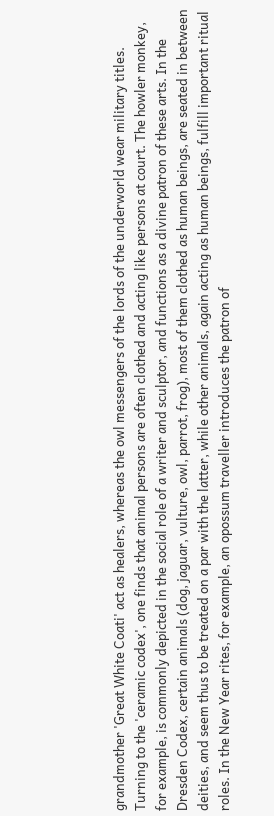grandmother 'Great White Coati' act as healers, whereas the owl messengers of the lords of the underworld wear military titles. Turning to the 'ceramic codex', one finds that animal persons are often clothed and acting like persons at court. The howler monkey, for example, is commonly depicted in the social role of a writer and sculptor, and functions as a divine patron of these arts. In the Dresden Codex, certain animals (dog, jaguar, vulture, owl, parrot, frog), most of them clothed as human beings, are seated in between deities, and seem thus to be treated on a par with the latter, while other animals, again acting as human beings, fulfill important ritual roles. In the New Year rites, for example, an opossum traveller introduces the patron of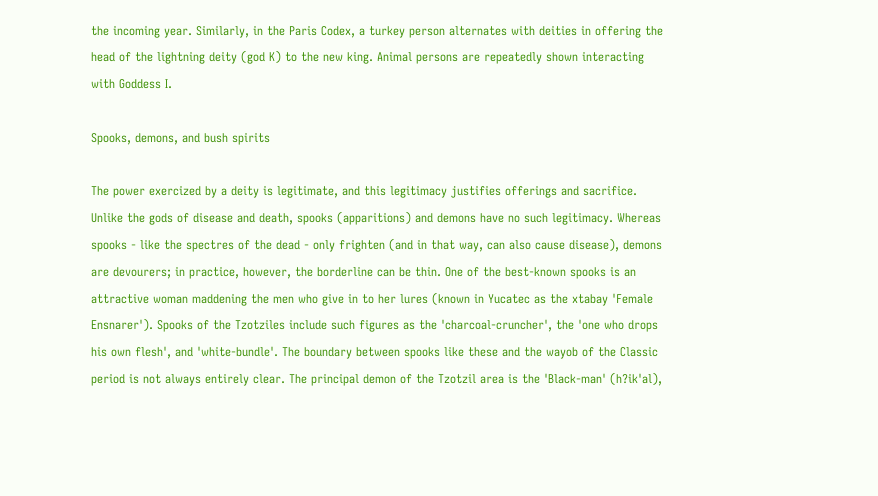the incoming year. Similarly, in the Paris Codex, a turkey person alternates with deities in offering the head of the lightning deity (god K) to the new king. Animal persons are repeatedly shown interacting with Goddess I.

Spooks, demons, and bush spirits

The power exercized by a deity is legitimate, and this legitimacy justifies offerings and sacrifice. Unlike the gods of disease and death, spooks (apparitions) and demons have no such legitimacy. Whereas spooks - like the spectres of the dead - only frighten (and in that way, can also cause disease), demons are devourers; in practice, however, the borderline can be thin. One of the best-known spooks is an attractive woman maddening the men who give in to her lures (known in Yucatec as the xtabay 'Female Ensnarer'). Spooks of the Tzotziles include such figures as the 'charcoal-cruncher', the 'one who drops his own flesh', and 'white-bundle'. The boundary between spooks like these and the wayob of the Classic period is not always entirely clear. The principal demon of the Tzotzil area is the 'Black-man' (h?ik'al),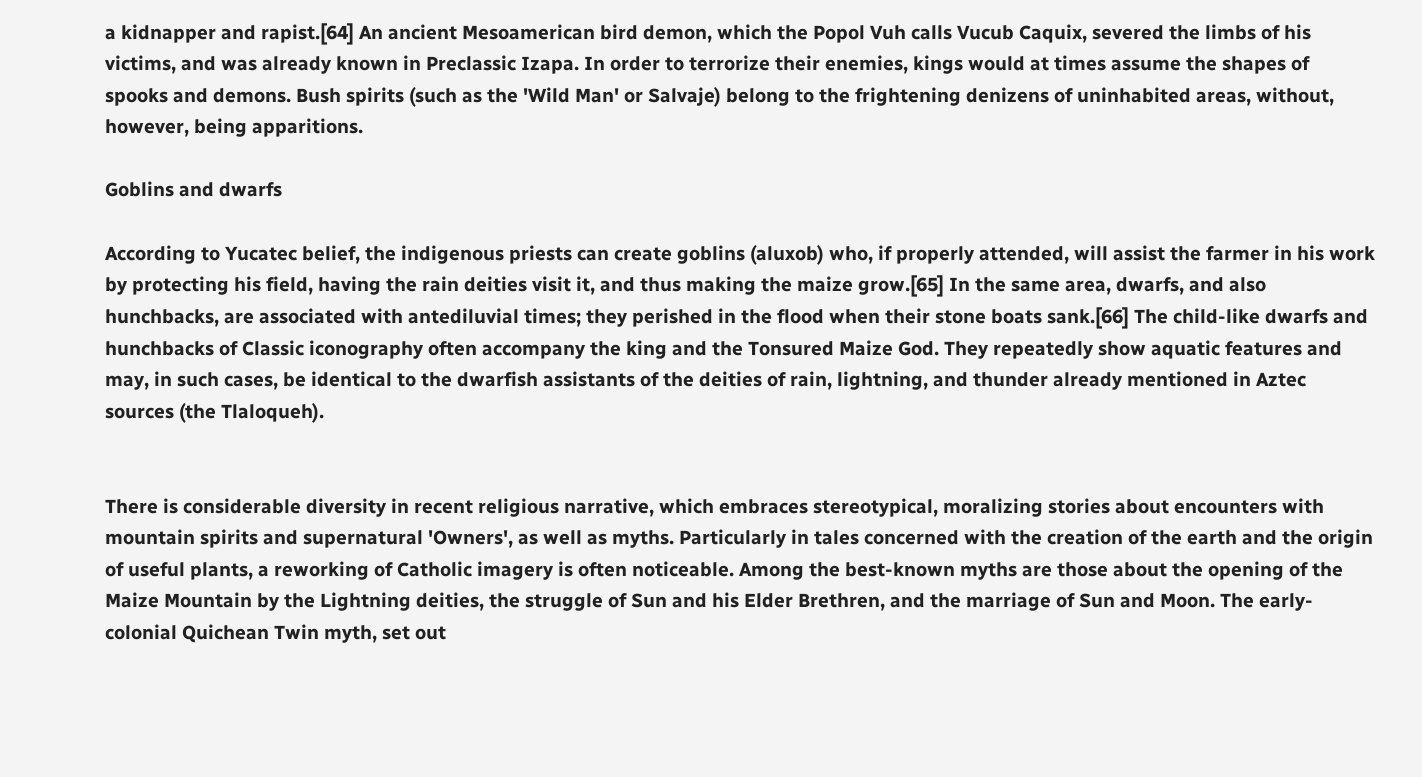a kidnapper and rapist.[64] An ancient Mesoamerican bird demon, which the Popol Vuh calls Vucub Caquix, severed the limbs of his victims, and was already known in Preclassic Izapa. In order to terrorize their enemies, kings would at times assume the shapes of spooks and demons. Bush spirits (such as the 'Wild Man' or Salvaje) belong to the frightening denizens of uninhabited areas, without, however, being apparitions.

Goblins and dwarfs

According to Yucatec belief, the indigenous priests can create goblins (aluxob) who, if properly attended, will assist the farmer in his work by protecting his field, having the rain deities visit it, and thus making the maize grow.[65] In the same area, dwarfs, and also hunchbacks, are associated with antediluvial times; they perished in the flood when their stone boats sank.[66] The child-like dwarfs and hunchbacks of Classic iconography often accompany the king and the Tonsured Maize God. They repeatedly show aquatic features and may, in such cases, be identical to the dwarfish assistants of the deities of rain, lightning, and thunder already mentioned in Aztec sources (the Tlaloqueh).


There is considerable diversity in recent religious narrative, which embraces stereotypical, moralizing stories about encounters with mountain spirits and supernatural 'Owners', as well as myths. Particularly in tales concerned with the creation of the earth and the origin of useful plants, a reworking of Catholic imagery is often noticeable. Among the best-known myths are those about the opening of the Maize Mountain by the Lightning deities, the struggle of Sun and his Elder Brethren, and the marriage of Sun and Moon. The early-colonial Quichean Twin myth, set out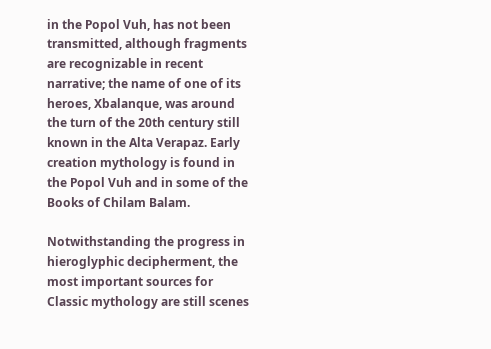in the Popol Vuh, has not been transmitted, although fragments are recognizable in recent narrative; the name of one of its heroes, Xbalanque, was around the turn of the 20th century still known in the Alta Verapaz. Early creation mythology is found in the Popol Vuh and in some of the Books of Chilam Balam.

Notwithstanding the progress in hieroglyphic decipherment, the most important sources for Classic mythology are still scenes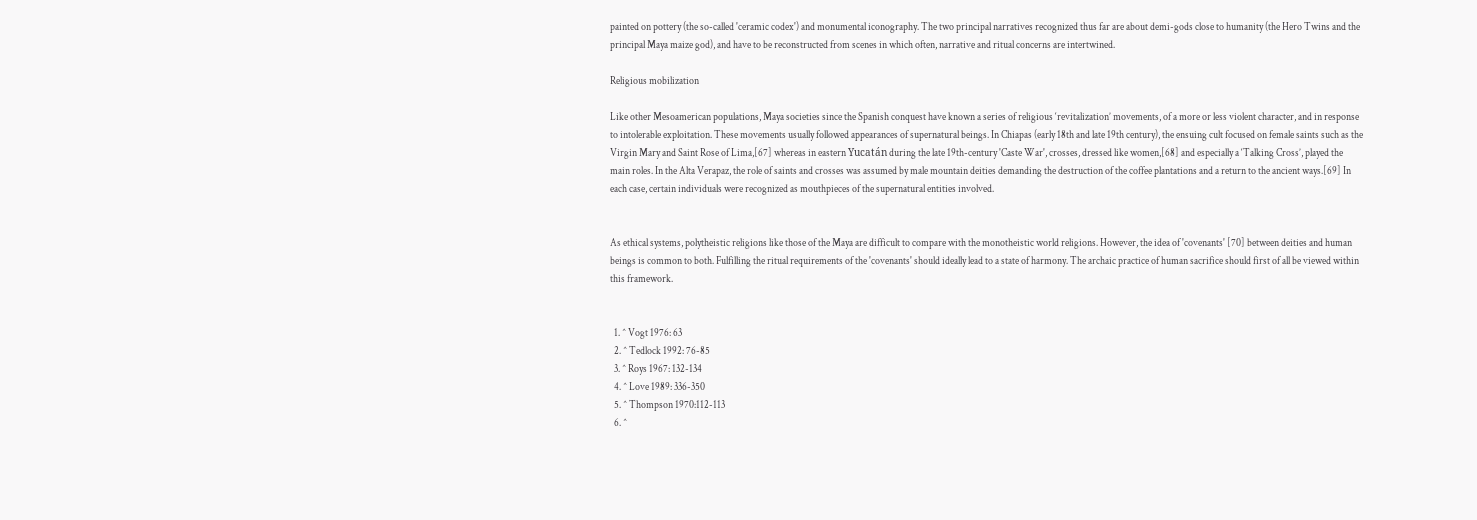painted on pottery (the so-called 'ceramic codex') and monumental iconography. The two principal narratives recognized thus far are about demi-gods close to humanity (the Hero Twins and the principal Maya maize god), and have to be reconstructed from scenes in which often, narrative and ritual concerns are intertwined.

Religious mobilization

Like other Mesoamerican populations, Maya societies since the Spanish conquest have known a series of religious ‘revitalization’ movements, of a more or less violent character, and in response to intolerable exploitation. These movements usually followed appearances of supernatural beings. In Chiapas (early 18th and late 19th century), the ensuing cult focused on female saints such as the Virgin Mary and Saint Rose of Lima,[67] whereas in eastern Yucatán during the late 19th-century 'Caste War', crosses, dressed like women,[68] and especially a ‘Talking Cross’, played the main roles. In the Alta Verapaz, the role of saints and crosses was assumed by male mountain deities demanding the destruction of the coffee plantations and a return to the ancient ways.[69] In each case, certain individuals were recognized as mouthpieces of the supernatural entities involved.


As ethical systems, polytheistic religions like those of the Maya are difficult to compare with the monotheistic world religions. However, the idea of 'covenants' [70] between deities and human beings is common to both. Fulfilling the ritual requirements of the 'covenants' should ideally lead to a state of harmony. The archaic practice of human sacrifice should first of all be viewed within this framework.


  1. ^ Vogt 1976: 63
  2. ^ Tedlock 1992: 76-85
  3. ^ Roys 1967: 132-134
  4. ^ Love 1989: 336-350
  5. ^ Thompson 1970:112-113
  6. ^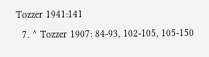Tozzer 1941:141
  7. ^ Tozzer 1907: 84-93, 102-105, 105-150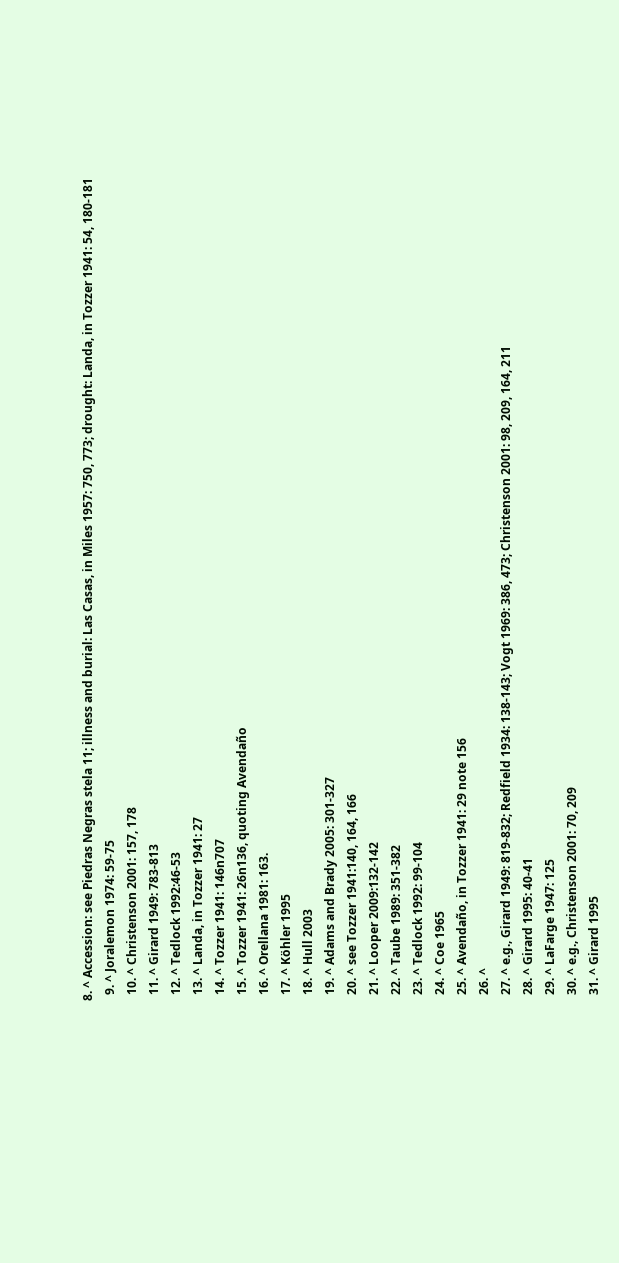8. ^ Accession: see Piedras Negras stela 11; illness and burial: Las Casas, in Miles 1957: 750, 773; drought: Landa, in Tozzer 1941: 54, 180-181
  9. ^ Joralemon 1974: 59-75
  10. ^ Christenson 2001: 157, 178
  11. ^ Girard 1949: 783-813
  12. ^ Tedlock 1992:46-53
  13. ^ Landa, in Tozzer 1941: 27
  14. ^ Tozzer 1941: 146n707
  15. ^ Tozzer 1941: 26n136, quoting Avendaño
  16. ^ Orellana 1981: 163.
  17. ^ Köhler 1995
  18. ^ Hull 2003
  19. ^ Adams and Brady 2005: 301-327
  20. ^ see Tozzer 1941:140, 164, 166
  21. ^ Looper 2009:132-142
  22. ^ Taube 1989: 351-382
  23. ^ Tedlock 1992: 99-104
  24. ^ Coe 1965
  25. ^ Avendaño, in Tozzer 1941: 29 note 156
  26. ^
  27. ^ e.g., Girard 1949: 819-832; Redfield 1934: 138-143; Vogt 1969: 386, 473; Christenson 2001: 98, 209, 164, 211
  28. ^ Girard 1995: 40-41
  29. ^ LaFarge 1947: 125
  30. ^ e.g., Christenson 2001: 70, 209
  31. ^ Girard 1995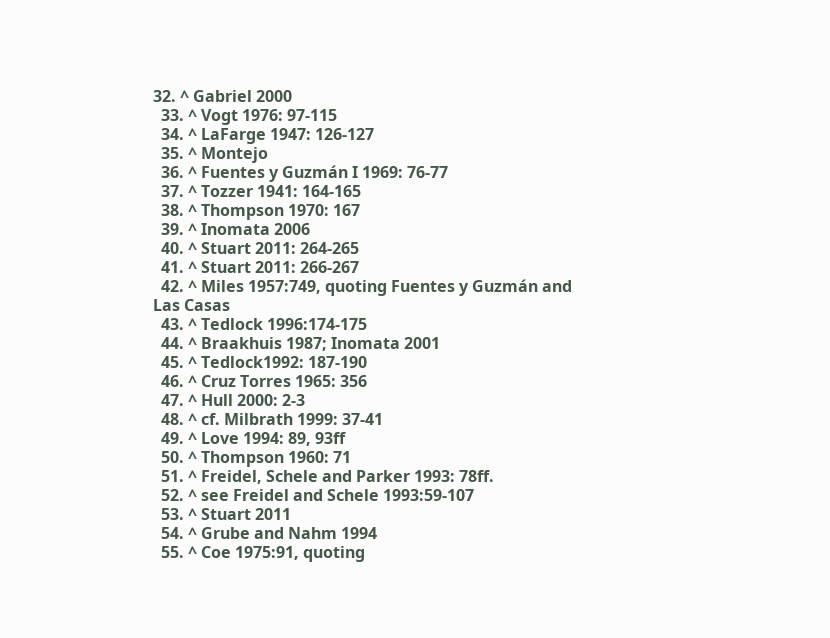32. ^ Gabriel 2000
  33. ^ Vogt 1976: 97-115
  34. ^ LaFarge 1947: 126-127
  35. ^ Montejo
  36. ^ Fuentes y Guzmán I 1969: 76-77
  37. ^ Tozzer 1941: 164-165
  38. ^ Thompson 1970: 167
  39. ^ Inomata 2006
  40. ^ Stuart 2011: 264-265
  41. ^ Stuart 2011: 266-267
  42. ^ Miles 1957:749, quoting Fuentes y Guzmán and Las Casas
  43. ^ Tedlock 1996:174-175
  44. ^ Braakhuis 1987; Inomata 2001
  45. ^ Tedlock1992: 187-190
  46. ^ Cruz Torres 1965: 356
  47. ^ Hull 2000: 2-3
  48. ^ cf. Milbrath 1999: 37-41
  49. ^ Love 1994: 89, 93ff
  50. ^ Thompson 1960: 71
  51. ^ Freidel, Schele and Parker 1993: 78ff.
  52. ^ see Freidel and Schele 1993:59-107
  53. ^ Stuart 2011
  54. ^ Grube and Nahm 1994
  55. ^ Coe 1975:91, quoting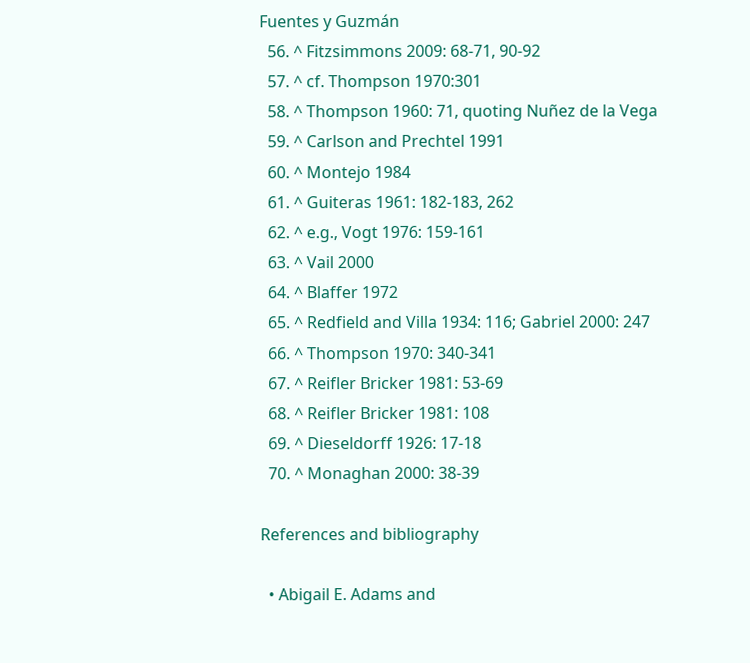Fuentes y Guzmán
  56. ^ Fitzsimmons 2009: 68-71, 90-92
  57. ^ cf. Thompson 1970:301
  58. ^ Thompson 1960: 71, quoting Nuñez de la Vega
  59. ^ Carlson and Prechtel 1991
  60. ^ Montejo 1984
  61. ^ Guiteras 1961: 182-183, 262
  62. ^ e.g., Vogt 1976: 159-161
  63. ^ Vail 2000
  64. ^ Blaffer 1972
  65. ^ Redfield and Villa 1934: 116; Gabriel 2000: 247
  66. ^ Thompson 1970: 340-341
  67. ^ Reifler Bricker 1981: 53-69
  68. ^ Reifler Bricker 1981: 108
  69. ^ Dieseldorff 1926: 17-18
  70. ^ Monaghan 2000: 38-39

References and bibliography

  • Abigail E. Adams and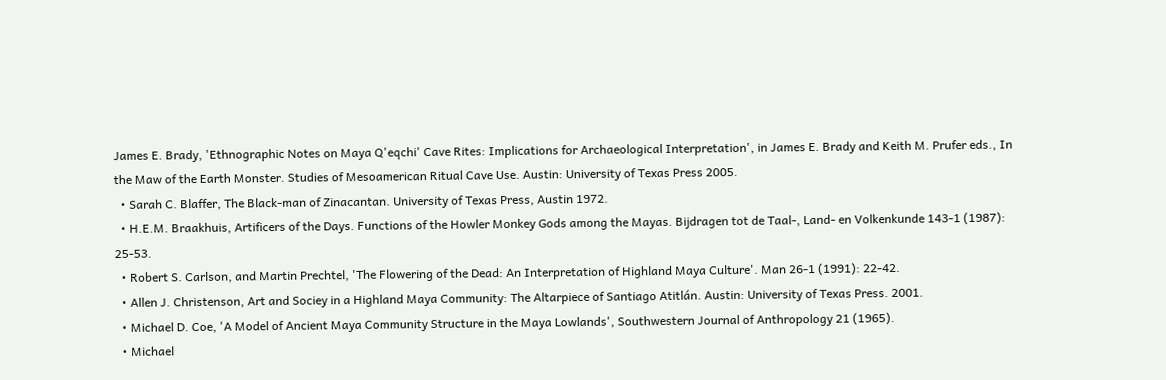James E. Brady, 'Ethnographic Notes on Maya Q'eqchi' Cave Rites: Implications for Archaeological Interpretation', in James E. Brady and Keith M. Prufer eds., In the Maw of the Earth Monster. Studies of Mesoamerican Ritual Cave Use. Austin: University of Texas Press 2005.
  • Sarah C. Blaffer, The Black-man of Zinacantan. University of Texas Press, Austin 1972.
  • H.E.M. Braakhuis, Artificers of the Days. Functions of the Howler Monkey Gods among the Mayas. Bijdragen tot de Taal-, Land- en Volkenkunde 143-1 (1987): 25-53.
  • Robert S. Carlson, and Martin Prechtel, 'The Flowering of the Dead: An Interpretation of Highland Maya Culture'. Man 26-1 (1991): 22-42.
  • Allen J. Christenson, Art and Sociey in a Highland Maya Community: The Altarpiece of Santiago Atitlán. Austin: University of Texas Press. 2001.
  • Michael D. Coe, 'A Model of Ancient Maya Community Structure in the Maya Lowlands', Southwestern Journal of Anthropology 21 (1965).
  • Michael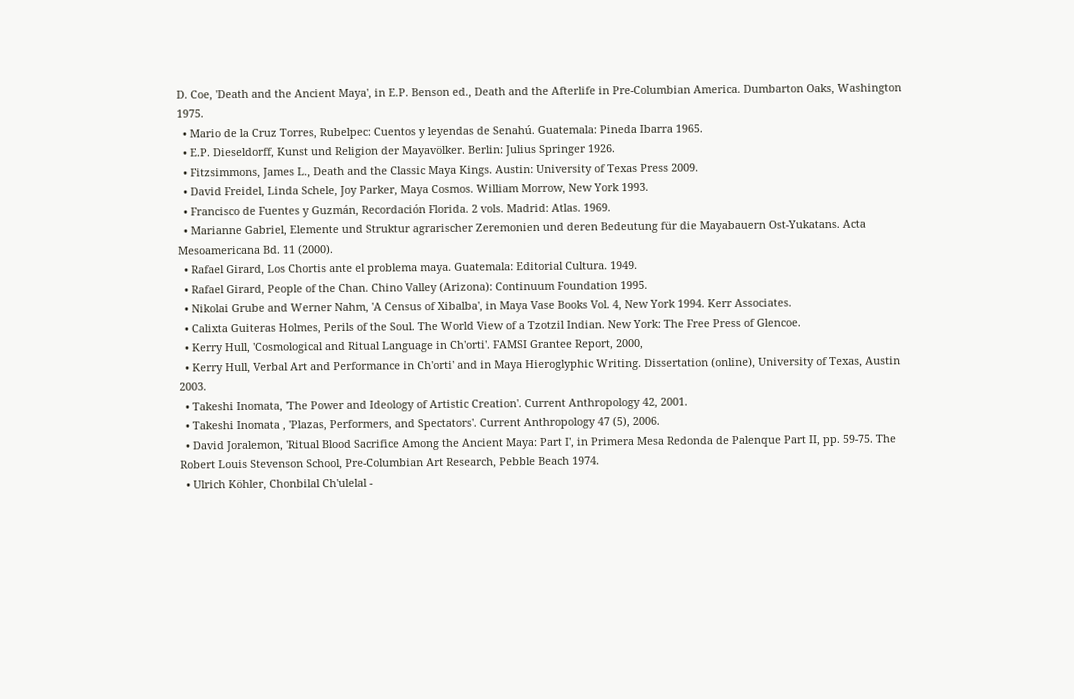D. Coe, 'Death and the Ancient Maya', in E.P. Benson ed., Death and the Afterlife in Pre-Columbian America. Dumbarton Oaks, Washington 1975.
  • Mario de la Cruz Torres, Rubelpec: Cuentos y leyendas de Senahú. Guatemala: Pineda Ibarra 1965.
  • E.P. Dieseldorff, Kunst und Religion der Mayavölker. Berlin: Julius Springer 1926.
  • Fitzsimmons, James L., Death and the Classic Maya Kings. Austin: University of Texas Press 2009.
  • David Freidel, Linda Schele, Joy Parker, Maya Cosmos. William Morrow, New York 1993.
  • Francisco de Fuentes y Guzmán, Recordación Florida. 2 vols. Madrid: Atlas. 1969.
  • Marianne Gabriel, Elemente und Struktur agrarischer Zeremonien und deren Bedeutung für die Mayabauern Ost-Yukatans. Acta Mesoamericana Bd. 11 (2000).
  • Rafael Girard, Los Chortis ante el problema maya. Guatemala: Editorial Cultura. 1949.
  • Rafael Girard, People of the Chan. Chino Valley (Arizona): Continuum Foundation 1995.
  • Nikolai Grube and Werner Nahm, 'A Census of Xibalba', in Maya Vase Books Vol. 4, New York 1994. Kerr Associates.
  • Calixta Guiteras Holmes, Perils of the Soul. The World View of a Tzotzil Indian. New York: The Free Press of Glencoe.
  • Kerry Hull, 'Cosmological and Ritual Language in Ch'orti'. FAMSI Grantee Report, 2000,
  • Kerry Hull, Verbal Art and Performance in Ch'orti' and in Maya Hieroglyphic Writing. Dissertation (online), University of Texas, Austin 2003.
  • Takeshi Inomata, 'The Power and Ideology of Artistic Creation'. Current Anthropology 42, 2001.
  • Takeshi Inomata , 'Plazas, Performers, and Spectators'. Current Anthropology 47 (5), 2006.
  • David Joralemon, 'Ritual Blood Sacrifice Among the Ancient Maya: Part I', in Primera Mesa Redonda de Palenque Part II, pp. 59-75. The Robert Louis Stevenson School, Pre-Columbian Art Research, Pebble Beach 1974.
  • Ulrich Köhler, Chonbilal Ch'ulelal -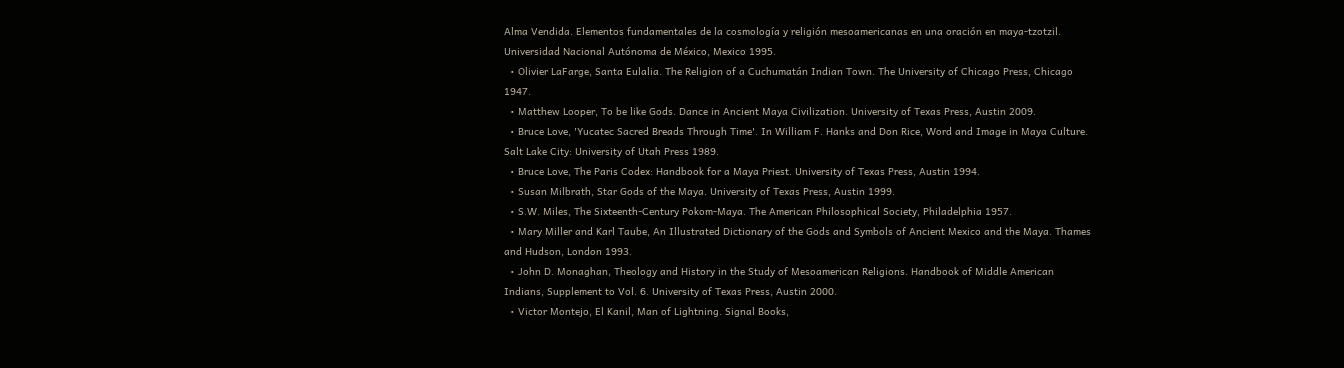Alma Vendida. Elementos fundamentales de la cosmología y religión mesoamericanas en una oración en maya-tzotzil. Universidad Nacional Autónoma de México, Mexico 1995.
  • Olivier LaFarge, Santa Eulalia. The Religion of a Cuchumatán Indian Town. The University of Chicago Press, Chicago 1947.
  • Matthew Looper, To be like Gods. Dance in Ancient Maya Civilization. University of Texas Press, Austin 2009.
  • Bruce Love, 'Yucatec Sacred Breads Through Time'. In William F. Hanks and Don Rice, Word and Image in Maya Culture. Salt Lake City: University of Utah Press 1989.
  • Bruce Love, The Paris Codex: Handbook for a Maya Priest. University of Texas Press, Austin 1994.
  • Susan Milbrath, Star Gods of the Maya. University of Texas Press, Austin 1999.
  • S.W. Miles, The Sixteenth-Century Pokom-Maya. The American Philosophical Society, Philadelphia 1957.
  • Mary Miller and Karl Taube, An Illustrated Dictionary of the Gods and Symbols of Ancient Mexico and the Maya. Thames and Hudson, London 1993.
  • John D. Monaghan, Theology and History in the Study of Mesoamerican Religions. Handbook of Middle American Indians, Supplement to Vol. 6. University of Texas Press, Austin 2000.
  • Victor Montejo, El Kanil, Man of Lightning. Signal Books,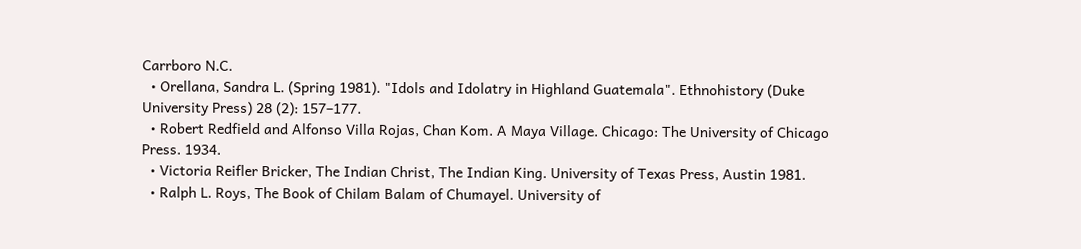Carrboro N.C.
  • Orellana, Sandra L. (Spring 1981). "Idols and Idolatry in Highland Guatemala". Ethnohistory (Duke University Press) 28 (2): 157–177.
  • Robert Redfield and Alfonso Villa Rojas, Chan Kom. A Maya Village. Chicago: The University of Chicago Press. 1934.
  • Victoria Reifler Bricker, The Indian Christ, The Indian King. University of Texas Press, Austin 1981.
  • Ralph L. Roys, The Book of Chilam Balam of Chumayel. University of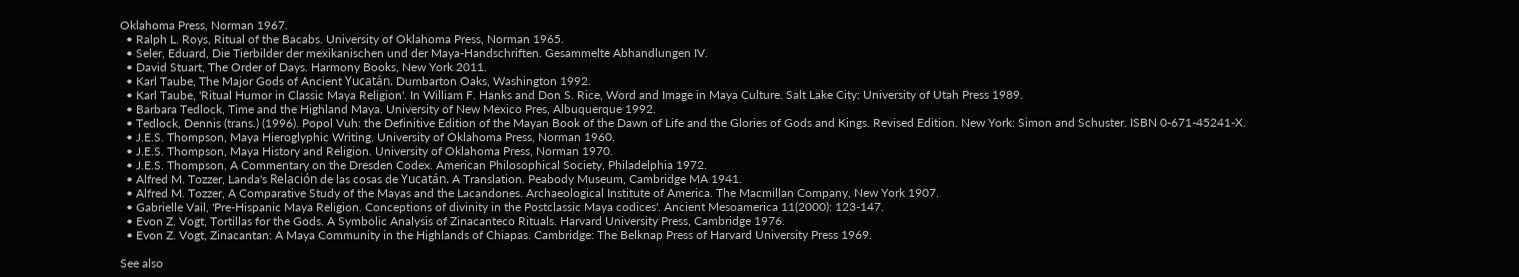Oklahoma Press, Norman 1967.
  • Ralph L. Roys, Ritual of the Bacabs. University of Oklahoma Press, Norman 1965.
  • Seler, Eduard, Die Tierbilder der mexikanischen und der Maya-Handschriften. Gesammelte Abhandlungen IV.
  • David Stuart, The Order of Days. Harmony Books, New York 2011.
  • Karl Taube, The Major Gods of Ancient Yucatán. Dumbarton Oaks, Washington 1992.
  • Karl Taube, 'Ritual Humor in Classic Maya Religion'. In William F. Hanks and Don S. Rice, Word and Image in Maya Culture. Salt Lake City: University of Utah Press 1989.
  • Barbara Tedlock, Time and the Highland Maya. University of New Mexico Pres, Albuquerque 1992.
  • Tedlock, Dennis (trans.) (1996). Popol Vuh: the Definitive Edition of the Mayan Book of the Dawn of Life and the Glories of Gods and Kings. Revised Edition. New York: Simon and Schuster. ISBN 0-671-45241-X.
  • J.E.S. Thompson, Maya Hieroglyphic Writing. University of Oklahoma Press, Norman 1960.
  • J.E.S. Thompson, Maya History and Religion. University of Oklahoma Press, Norman 1970.
  • J.E.S. Thompson, A Commentary on the Dresden Codex. American Philosophical Society, Philadelphia 1972.
  • Alfred M. Tozzer, Landa's Relación de las cosas de Yucatán. A Translation. Peabody Museum, Cambridge MA 1941.
  • Alfred M. Tozzer, A Comparative Study of the Mayas and the Lacandones. Archaeological Institute of America. The Macmillan Company, New York 1907.
  • Gabrielle Vail, 'Pre-Hispanic Maya Religion. Conceptions of divinity in the Postclassic Maya codices'. Ancient Mesoamerica 11(2000): 123-147.
  • Evon Z. Vogt, Tortillas for the Gods. A Symbolic Analysis of Zinacanteco Rituals. Harvard University Press, Cambridge 1976.
  • Evon Z. Vogt, Zinacantan: A Maya Community in the Highlands of Chiapas. Cambridge: The Belknap Press of Harvard University Press 1969.

See also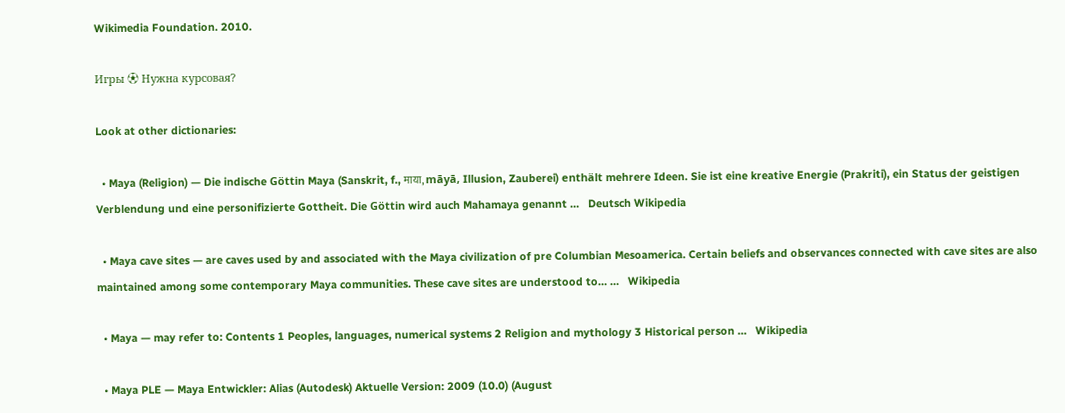Wikimedia Foundation. 2010.

Игры ⚽ Нужна курсовая?

Look at other dictionaries:

  • Maya (Religion) — Die indische Göttin Maya (Sanskrit, f., माया, māyā, Illusion, Zauberei) enthält mehrere Ideen. Sie ist eine kreative Energie (Prakriti), ein Status der geistigen Verblendung und eine personifizierte Gottheit. Die Göttin wird auch Mahamaya genannt …   Deutsch Wikipedia

  • Maya cave sites — are caves used by and associated with the Maya civilization of pre Columbian Mesoamerica. Certain beliefs and observances connected with cave sites are also maintained among some contemporary Maya communities. These cave sites are understood to… …   Wikipedia

  • Maya — may refer to: Contents 1 Peoples, languages, numerical systems 2 Religion and mythology 3 Historical person …   Wikipedia

  • Maya PLE — Maya Entwickler: Alias (Autodesk) Aktuelle Version: 2009 (10.0) (August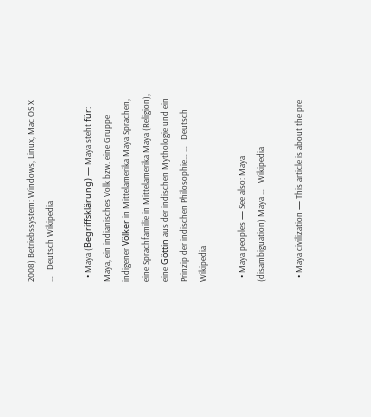2008) Betriebssystem: Windows, Linux, Mac OS X …   Deutsch Wikipedia

  • Maya (Begriffsklärung) — Maya steht für: Maya, ein indianisches Volk bzw. eine Gruppe indigener Völker in Mittelamerika Maya Sprachen, eine Sprachfamilie in Mittelamerika Maya (Religion), eine Göttin aus der indischen Mythologie und ein Prinzip der indischen Philosophie… …   Deutsch Wikipedia

  • Maya peoples — See also: Maya (disambiguation) Maya …   Wikipedia

  • Maya civilization — This article is about the pre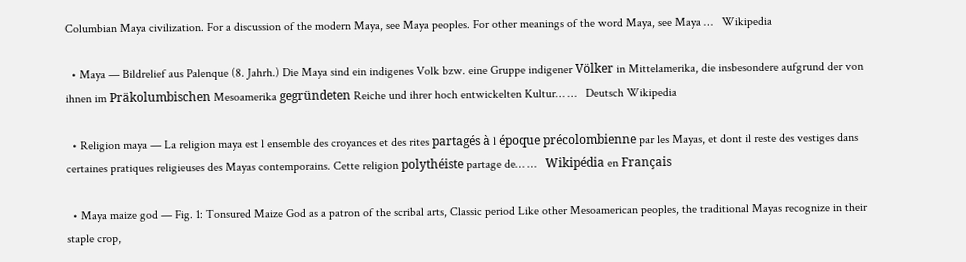Columbian Maya civilization. For a discussion of the modern Maya, see Maya peoples. For other meanings of the word Maya, see Maya …   Wikipedia

  • Maya — Bildrelief aus Palenque (8. Jahrh.) Die Maya sind ein indigenes Volk bzw. eine Gruppe indigener Völker in Mittelamerika, die insbesondere aufgrund der von ihnen im Präkolumbischen Mesoamerika gegründeten Reiche und ihrer hoch entwickelten Kultur… …   Deutsch Wikipedia

  • Religion maya — La religion maya est l ensemble des croyances et des rites partagés à l époque précolombienne par les Mayas, et dont il reste des vestiges dans certaines pratiques religieuses des Mayas contemporains. Cette religion polythéiste partage de… …   Wikipédia en Français

  • Maya maize god — Fig. 1: Tonsured Maize God as a patron of the scribal arts, Classic period Like other Mesoamerican peoples, the traditional Mayas recognize in their staple crop,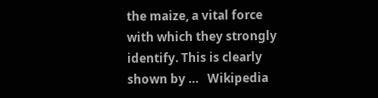the maize, a vital force with which they strongly identify. This is clearly shown by …   Wikipedia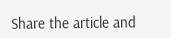Share the article and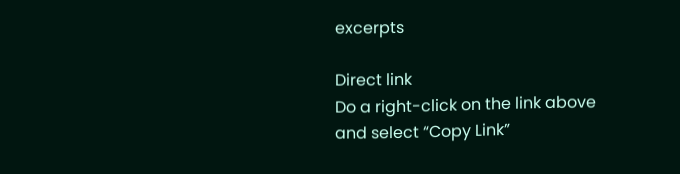excerpts

Direct link
Do a right-click on the link above
and select “Copy Link”